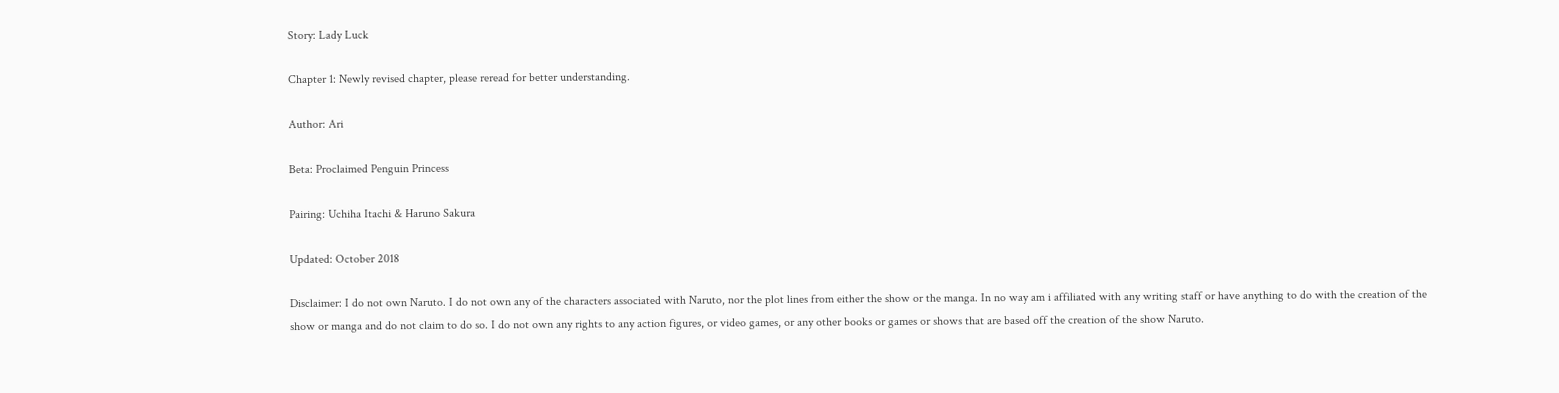Story: Lady Luck

Chapter 1: Newly revised chapter, please reread for better understanding.

Author: Ari

Beta: Proclaimed Penguin Princess

Pairing: Uchiha Itachi & Haruno Sakura

Updated: October 2018

Disclaimer: I do not own Naruto. I do not own any of the characters associated with Naruto, nor the plot lines from either the show or the manga. In no way am i affiliated with any writing staff or have anything to do with the creation of the show or manga and do not claim to do so. I do not own any rights to any action figures, or video games, or any other books or games or shows that are based off the creation of the show Naruto.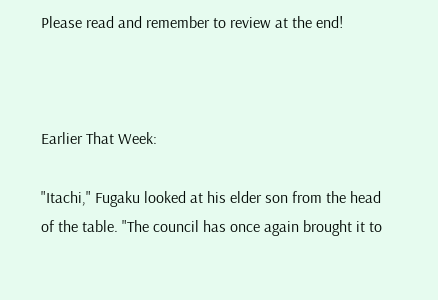Please read and remember to review at the end!



Earlier That Week:

"Itachi," Fugaku looked at his elder son from the head of the table. "The council has once again brought it to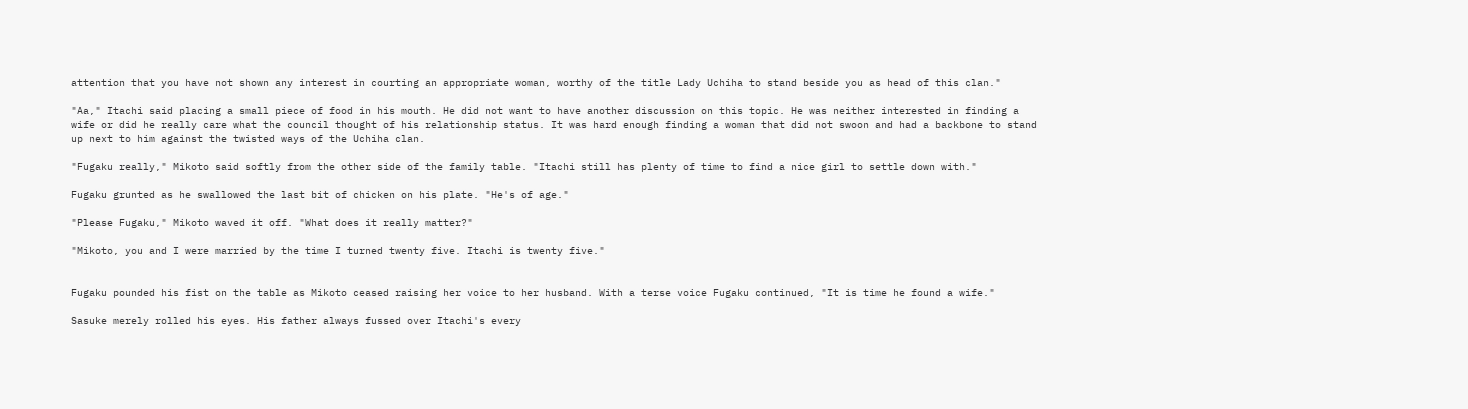attention that you have not shown any interest in courting an appropriate woman, worthy of the title Lady Uchiha to stand beside you as head of this clan."

"Aa," Itachi said placing a small piece of food in his mouth. He did not want to have another discussion on this topic. He was neither interested in finding a wife or did he really care what the council thought of his relationship status. It was hard enough finding a woman that did not swoon and had a backbone to stand up next to him against the twisted ways of the Uchiha clan.

"Fugaku really," Mikoto said softly from the other side of the family table. "Itachi still has plenty of time to find a nice girl to settle down with."

Fugaku grunted as he swallowed the last bit of chicken on his plate. "He's of age."

"Please Fugaku," Mikoto waved it off. "What does it really matter?"

"Mikoto, you and I were married by the time I turned twenty five. Itachi is twenty five."


Fugaku pounded his fist on the table as Mikoto ceased raising her voice to her husband. With a terse voice Fugaku continued, "It is time he found a wife."

Sasuke merely rolled his eyes. His father always fussed over Itachi's every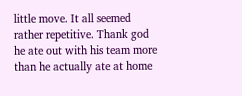little move. It all seemed rather repetitive. Thank god he ate out with his team more than he actually ate at home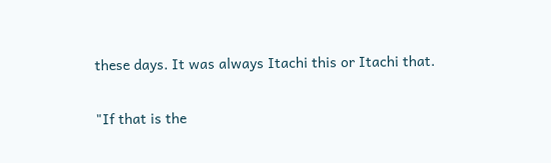these days. It was always Itachi this or Itachi that.

"If that is the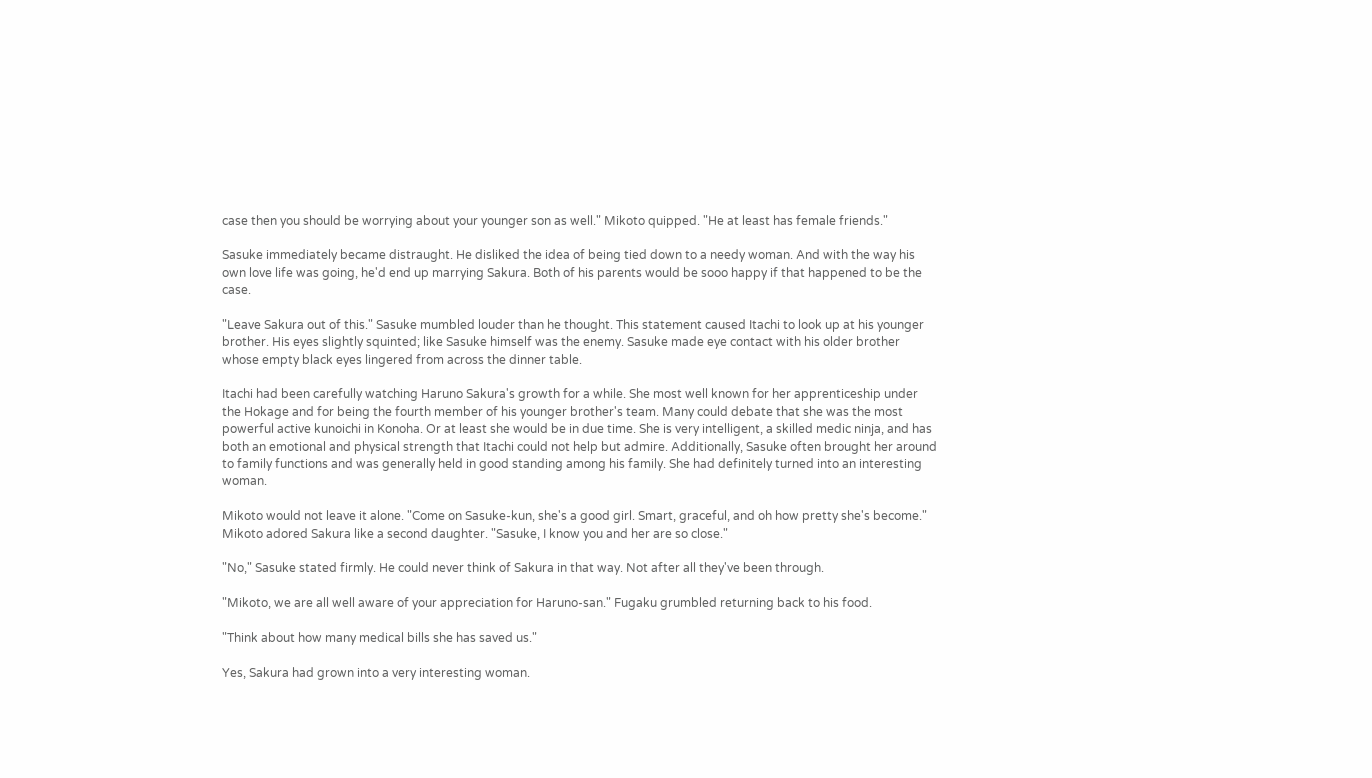case then you should be worrying about your younger son as well." Mikoto quipped. "He at least has female friends."

Sasuke immediately became distraught. He disliked the idea of being tied down to a needy woman. And with the way his own love life was going, he'd end up marrying Sakura. Both of his parents would be sooo happy if that happened to be the case.

"Leave Sakura out of this." Sasuke mumbled louder than he thought. This statement caused Itachi to look up at his younger brother. His eyes slightly squinted; like Sasuke himself was the enemy. Sasuke made eye contact with his older brother whose empty black eyes lingered from across the dinner table.

Itachi had been carefully watching Haruno Sakura's growth for a while. She most well known for her apprenticeship under the Hokage and for being the fourth member of his younger brother's team. Many could debate that she was the most powerful active kunoichi in Konoha. Or at least she would be in due time. She is very intelligent, a skilled medic ninja, and has both an emotional and physical strength that Itachi could not help but admire. Additionally, Sasuke often brought her around to family functions and was generally held in good standing among his family. She had definitely turned into an interesting woman.

Mikoto would not leave it alone. "Come on Sasuke-kun, she's a good girl. Smart, graceful, and oh how pretty she's become." Mikoto adored Sakura like a second daughter. "Sasuke, I know you and her are so close."

"No," Sasuke stated firmly. He could never think of Sakura in that way. Not after all they've been through.

"Mikoto, we are all well aware of your appreciation for Haruno-san." Fugaku grumbled returning back to his food.

"Think about how many medical bills she has saved us."

Yes, Sakura had grown into a very interesting woman.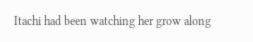Itachi had been watching her grow along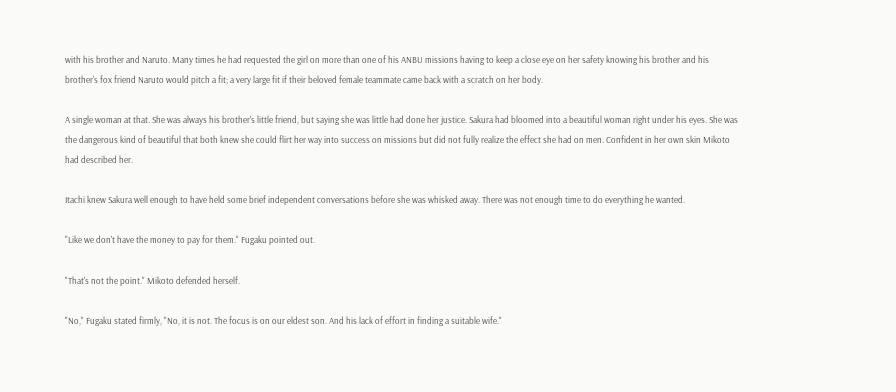with his brother and Naruto. Many times he had requested the girl on more than one of his ANBU missions having to keep a close eye on her safety knowing his brother and his brother's fox friend Naruto would pitch a fit; a very large fit if their beloved female teammate came back with a scratch on her body.

A single woman at that. She was always his brother's little friend, but saying she was little had done her justice. Sakura had bloomed into a beautiful woman right under his eyes. She was the dangerous kind of beautiful that both knew she could flirt her way into success on missions but did not fully realize the effect she had on men. Confident in her own skin Mikoto had described her.

Itachi knew Sakura well enough to have held some brief independent conversations before she was whisked away. There was not enough time to do everything he wanted.

"Like we don't have the money to pay for them." Fugaku pointed out.

"That's not the point." Mikoto defended herself.

"No," Fugaku stated firmly, "No, it is not. The focus is on our eldest son. And his lack of effort in finding a suitable wife."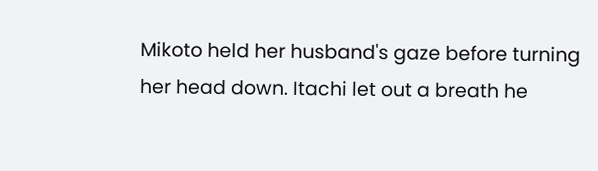Mikoto held her husband's gaze before turning her head down. Itachi let out a breath he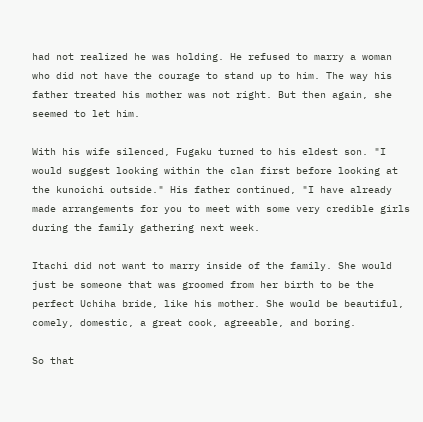had not realized he was holding. He refused to marry a woman who did not have the courage to stand up to him. The way his father treated his mother was not right. But then again, she seemed to let him.

With his wife silenced, Fugaku turned to his eldest son. "I would suggest looking within the clan first before looking at the kunoichi outside." His father continued, "I have already made arrangements for you to meet with some very credible girls during the family gathering next week.

Itachi did not want to marry inside of the family. She would just be someone that was groomed from her birth to be the perfect Uchiha bride, like his mother. She would be beautiful, comely, domestic, a great cook, agreeable, and boring.

So that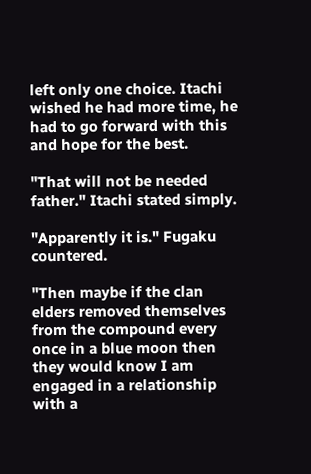left only one choice. Itachi wished he had more time, he had to go forward with this and hope for the best.

"That will not be needed father." Itachi stated simply.

"Apparently it is." Fugaku countered.

"Then maybe if the clan elders removed themselves from the compound every once in a blue moon then they would know I am engaged in a relationship with a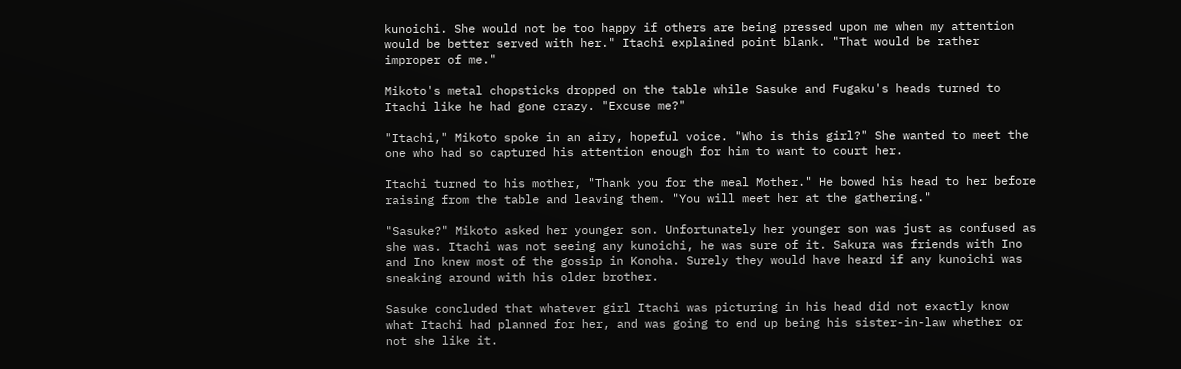kunoichi. She would not be too happy if others are being pressed upon me when my attention would be better served with her." Itachi explained point blank. "That would be rather improper of me."

Mikoto's metal chopsticks dropped on the table while Sasuke and Fugaku's heads turned to Itachi like he had gone crazy. "Excuse me?"

"Itachi," Mikoto spoke in an airy, hopeful voice. "Who is this girl?" She wanted to meet the one who had so captured his attention enough for him to want to court her.

Itachi turned to his mother, "Thank you for the meal Mother." He bowed his head to her before raising from the table and leaving them. "You will meet her at the gathering."

"Sasuke?" Mikoto asked her younger son. Unfortunately her younger son was just as confused as she was. Itachi was not seeing any kunoichi, he was sure of it. Sakura was friends with Ino and Ino knew most of the gossip in Konoha. Surely they would have heard if any kunoichi was sneaking around with his older brother.

Sasuke concluded that whatever girl Itachi was picturing in his head did not exactly know what Itachi had planned for her, and was going to end up being his sister-in-law whether or not she like it.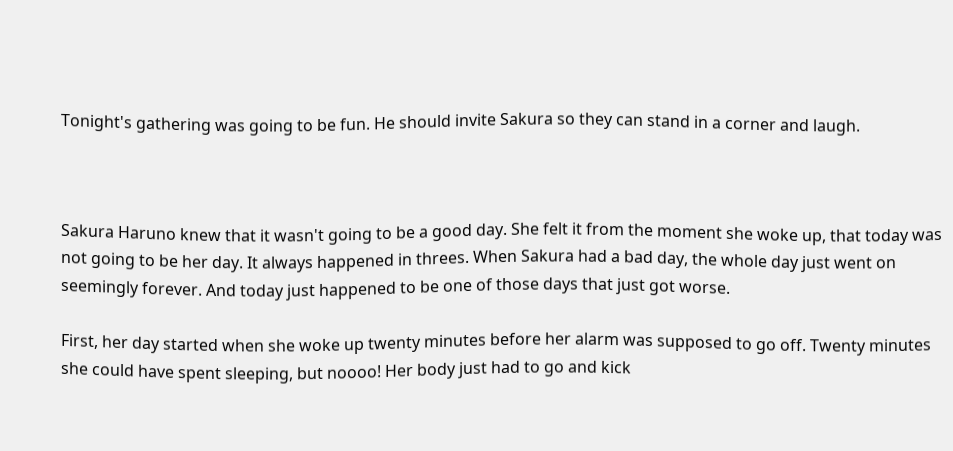Tonight's gathering was going to be fun. He should invite Sakura so they can stand in a corner and laugh.



Sakura Haruno knew that it wasn't going to be a good day. She felt it from the moment she woke up, that today was not going to be her day. It always happened in threes. When Sakura had a bad day, the whole day just went on seemingly forever. And today just happened to be one of those days that just got worse.

First, her day started when she woke up twenty minutes before her alarm was supposed to go off. Twenty minutes she could have spent sleeping, but noooo! Her body just had to go and kick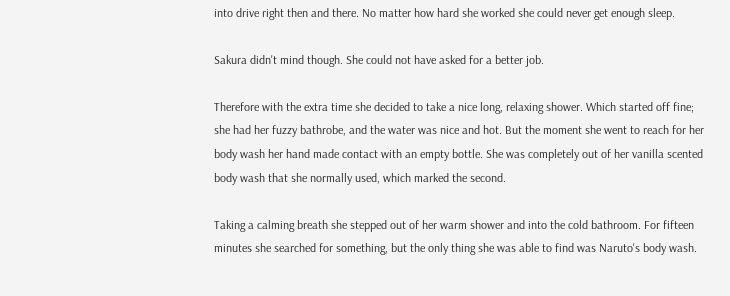into drive right then and there. No matter how hard she worked she could never get enough sleep.

Sakura didn't mind though. She could not have asked for a better job.

Therefore with the extra time she decided to take a nice long, relaxing shower. Which started off fine; she had her fuzzy bathrobe, and the water was nice and hot. But the moment she went to reach for her body wash her hand made contact with an empty bottle. She was completely out of her vanilla scented body wash that she normally used, which marked the second.

Taking a calming breath she stepped out of her warm shower and into the cold bathroom. For fifteen minutes she searched for something, but the only thing she was able to find was Naruto's body wash.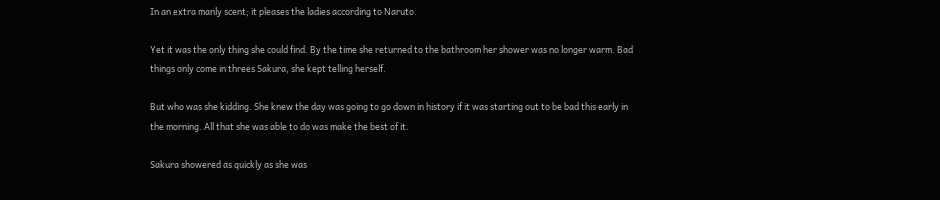In an extra manly scent; it pleases the ladies according to Naruto.

Yet it was the only thing she could find. By the time she returned to the bathroom her shower was no longer warm. Bad things only come in threes Sakura, she kept telling herself.

But who was she kidding. She knew the day was going to go down in history if it was starting out to be bad this early in the morning. All that she was able to do was make the best of it.

Sakura showered as quickly as she was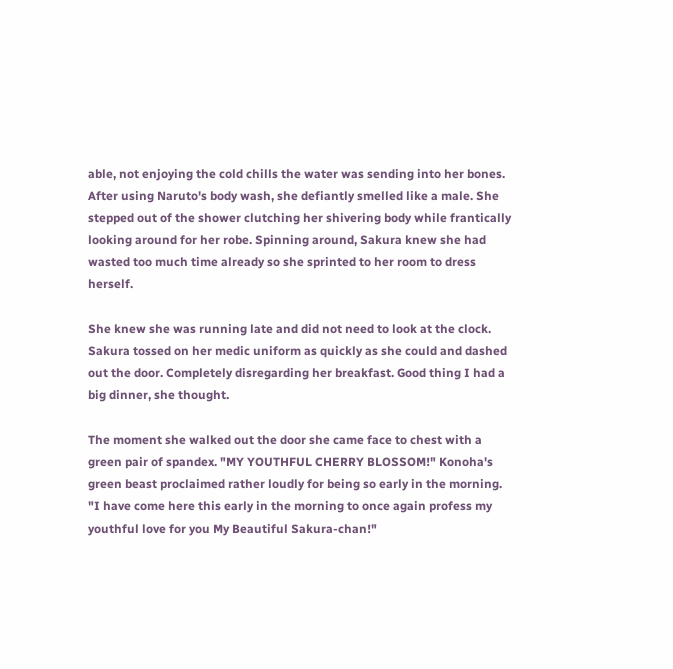able, not enjoying the cold chills the water was sending into her bones. After using Naruto's body wash, she defiantly smelled like a male. She stepped out of the shower clutching her shivering body while frantically looking around for her robe. Spinning around, Sakura knew she had wasted too much time already so she sprinted to her room to dress herself.

She knew she was running late and did not need to look at the clock. Sakura tossed on her medic uniform as quickly as she could and dashed out the door. Completely disregarding her breakfast. Good thing I had a big dinner, she thought.

The moment she walked out the door she came face to chest with a green pair of spandex. "MY YOUTHFUL CHERRY BLOSSOM!" Konoha's green beast proclaimed rather loudly for being so early in the morning. "I have come here this early in the morning to once again profess my youthful love for you My Beautiful Sakura-chan!"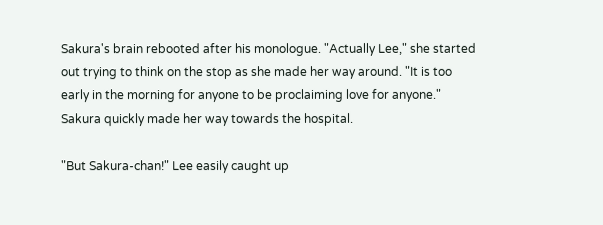Sakura's brain rebooted after his monologue. "Actually Lee," she started out trying to think on the stop as she made her way around. "It is too early in the morning for anyone to be proclaiming love for anyone." Sakura quickly made her way towards the hospital.

"But Sakura-chan!" Lee easily caught up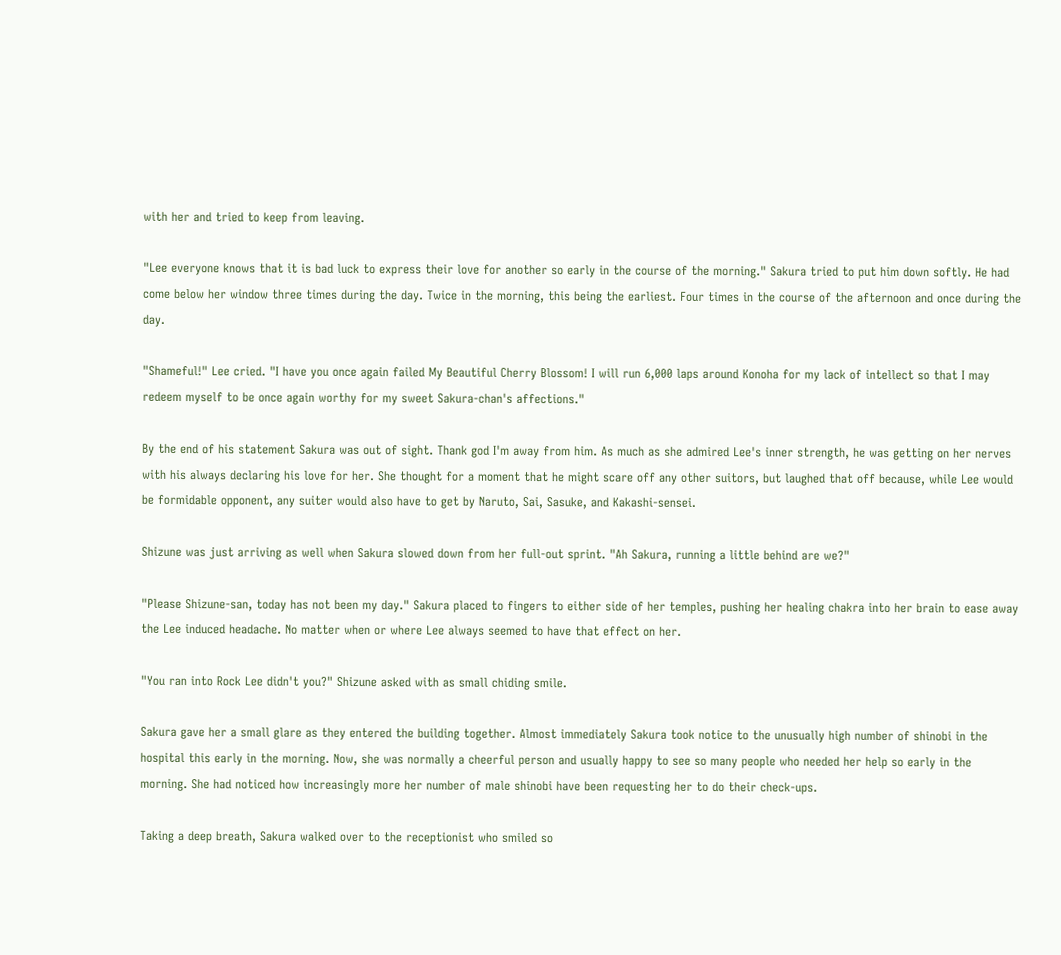with her and tried to keep from leaving.

"Lee everyone knows that it is bad luck to express their love for another so early in the course of the morning." Sakura tried to put him down softly. He had come below her window three times during the day. Twice in the morning, this being the earliest. Four times in the course of the afternoon and once during the day.

"Shameful!" Lee cried. "I have you once again failed My Beautiful Cherry Blossom! I will run 6,000 laps around Konoha for my lack of intellect so that I may redeem myself to be once again worthy for my sweet Sakura-chan's affections."

By the end of his statement Sakura was out of sight. Thank god I'm away from him. As much as she admired Lee's inner strength, he was getting on her nerves with his always declaring his love for her. She thought for a moment that he might scare off any other suitors, but laughed that off because, while Lee would be formidable opponent, any suiter would also have to get by Naruto, Sai, Sasuke, and Kakashi-sensei.

Shizune was just arriving as well when Sakura slowed down from her full-out sprint. "Ah Sakura, running a little behind are we?"

"Please Shizune-san, today has not been my day." Sakura placed to fingers to either side of her temples, pushing her healing chakra into her brain to ease away the Lee induced headache. No matter when or where Lee always seemed to have that effect on her.

"You ran into Rock Lee didn't you?" Shizune asked with as small chiding smile.

Sakura gave her a small glare as they entered the building together. Almost immediately Sakura took notice to the unusually high number of shinobi in the hospital this early in the morning. Now, she was normally a cheerful person and usually happy to see so many people who needed her help so early in the morning. She had noticed how increasingly more her number of male shinobi have been requesting her to do their check-ups.

Taking a deep breath, Sakura walked over to the receptionist who smiled so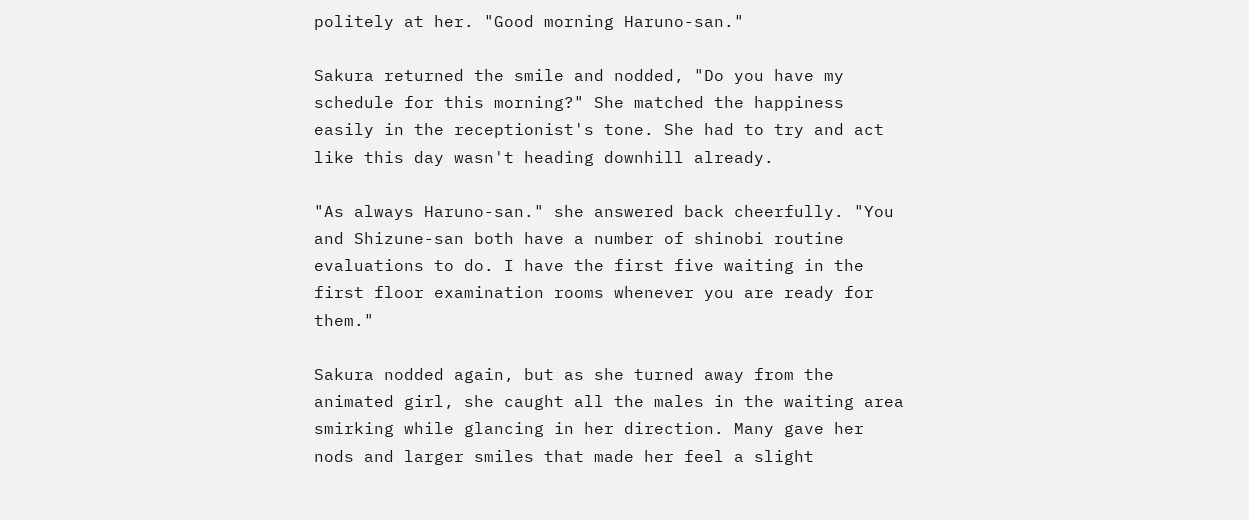politely at her. "Good morning Haruno-san."

Sakura returned the smile and nodded, "Do you have my schedule for this morning?" She matched the happiness easily in the receptionist's tone. She had to try and act like this day wasn't heading downhill already.

"As always Haruno-san." she answered back cheerfully. "You and Shizune-san both have a number of shinobi routine evaluations to do. I have the first five waiting in the first floor examination rooms whenever you are ready for them."

Sakura nodded again, but as she turned away from the animated girl, she caught all the males in the waiting area smirking while glancing in her direction. Many gave her nods and larger smiles that made her feel a slight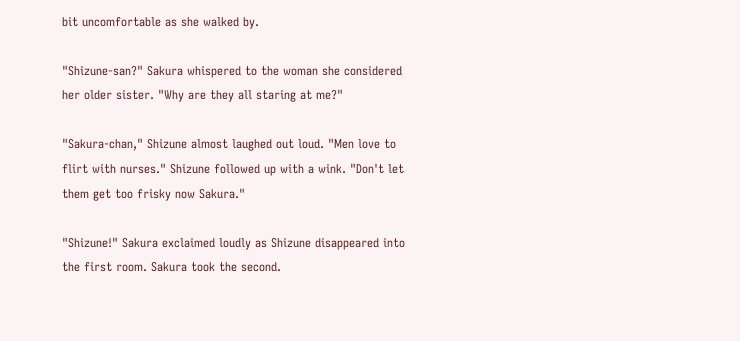bit uncomfortable as she walked by.

"Shizune-san?" Sakura whispered to the woman she considered her older sister. "Why are they all staring at me?"

"Sakura-chan," Shizune almost laughed out loud. "Men love to flirt with nurses." Shizune followed up with a wink. "Don't let them get too frisky now Sakura."

"Shizune!" Sakura exclaimed loudly as Shizune disappeared into the first room. Sakura took the second.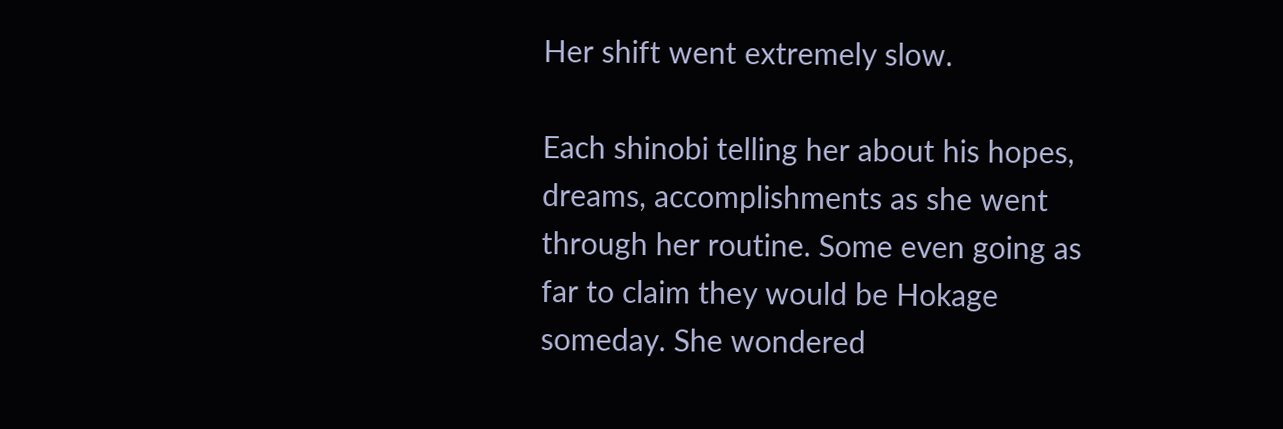Her shift went extremely slow.

Each shinobi telling her about his hopes, dreams, accomplishments as she went through her routine. Some even going as far to claim they would be Hokage someday. She wondered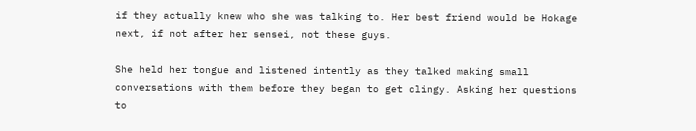if they actually knew who she was talking to. Her best friend would be Hokage next, if not after her sensei, not these guys.

She held her tongue and listened intently as they talked making small conversations with them before they began to get clingy. Asking her questions to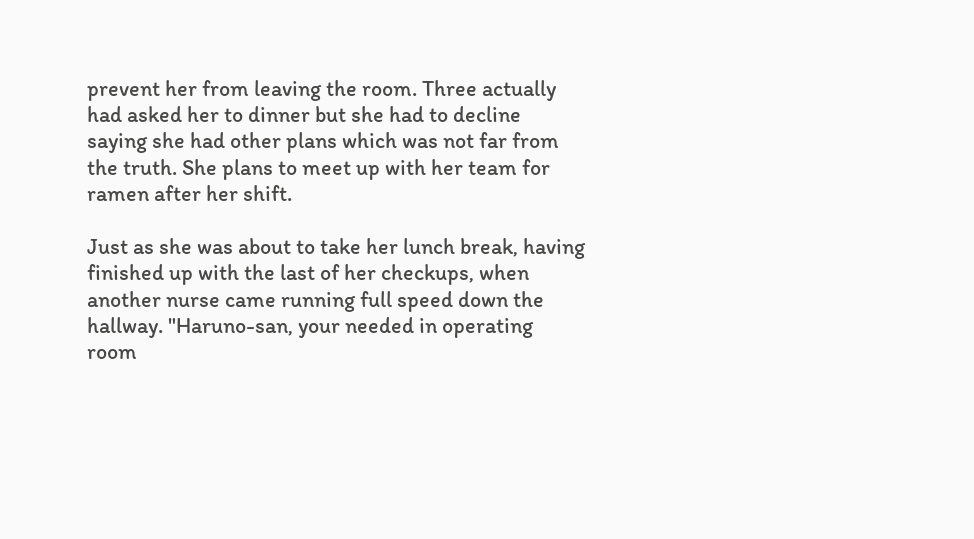prevent her from leaving the room. Three actually had asked her to dinner but she had to decline saying she had other plans which was not far from the truth. She plans to meet up with her team for ramen after her shift.

Just as she was about to take her lunch break, having finished up with the last of her checkups, when another nurse came running full speed down the hallway. "Haruno-san, your needed in operating room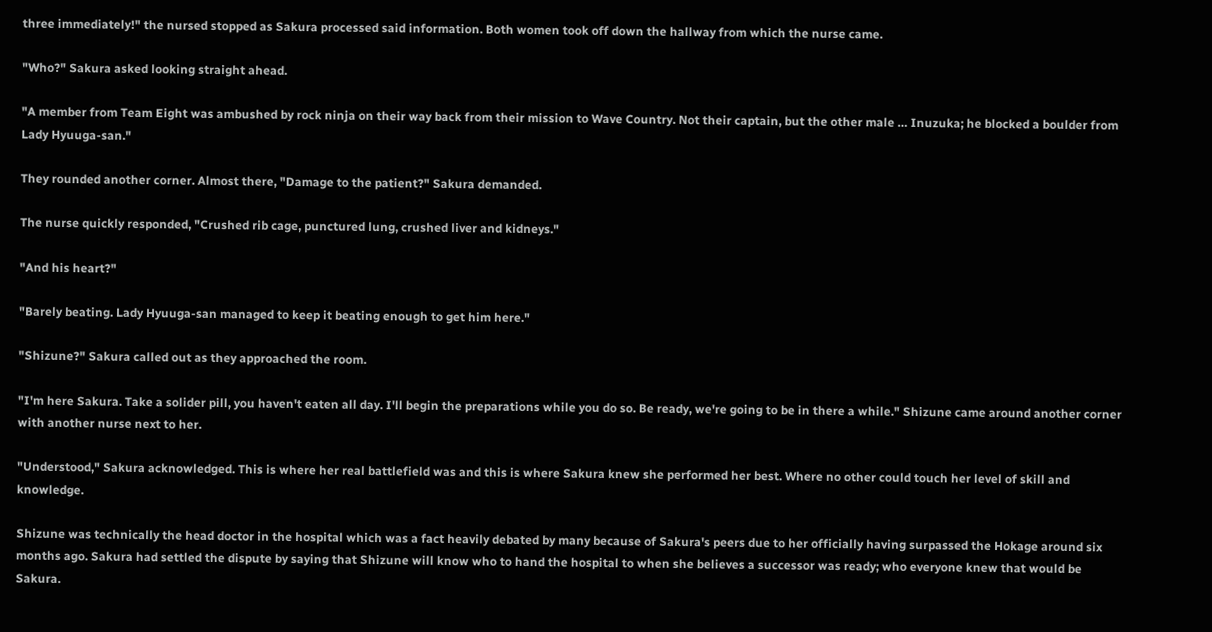three immediately!" the nursed stopped as Sakura processed said information. Both women took off down the hallway from which the nurse came.

"Who?" Sakura asked looking straight ahead.

"A member from Team Eight was ambushed by rock ninja on their way back from their mission to Wave Country. Not their captain, but the other male … Inuzuka; he blocked a boulder from Lady Hyuuga-san."

They rounded another corner. Almost there, "Damage to the patient?" Sakura demanded.

The nurse quickly responded, "Crushed rib cage, punctured lung, crushed liver and kidneys."

"And his heart?"

"Barely beating. Lady Hyuuga-san managed to keep it beating enough to get him here."

"Shizune?" Sakura called out as they approached the room.

"I'm here Sakura. Take a solider pill, you haven't eaten all day. I'll begin the preparations while you do so. Be ready, we're going to be in there a while." Shizune came around another corner with another nurse next to her.

"Understood," Sakura acknowledged. This is where her real battlefield was and this is where Sakura knew she performed her best. Where no other could touch her level of skill and knowledge.

Shizune was technically the head doctor in the hospital which was a fact heavily debated by many because of Sakura's peers due to her officially having surpassed the Hokage around six months ago. Sakura had settled the dispute by saying that Shizune will know who to hand the hospital to when she believes a successor was ready; who everyone knew that would be Sakura.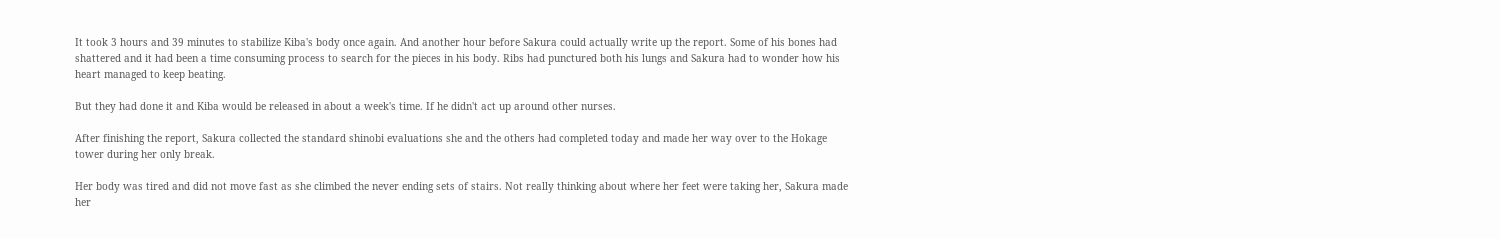It took 3 hours and 39 minutes to stabilize Kiba's body once again. And another hour before Sakura could actually write up the report. Some of his bones had shattered and it had been a time consuming process to search for the pieces in his body. Ribs had punctured both his lungs and Sakura had to wonder how his heart managed to keep beating.

But they had done it and Kiba would be released in about a week's time. If he didn't act up around other nurses.

After finishing the report, Sakura collected the standard shinobi evaluations she and the others had completed today and made her way over to the Hokage tower during her only break.

Her body was tired and did not move fast as she climbed the never ending sets of stairs. Not really thinking about where her feet were taking her, Sakura made her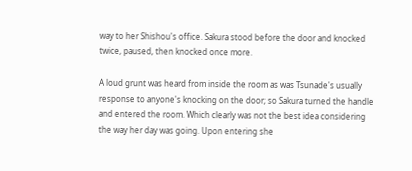way to her Shishou's office. Sakura stood before the door and knocked twice, paused, then knocked once more.

A loud grunt was heard from inside the room as was Tsunade's usually response to anyone's knocking on the door; so Sakura turned the handle and entered the room. Which clearly was not the best idea considering the way her day was going. Upon entering she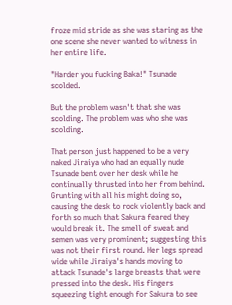froze mid stride as she was staring as the one scene she never wanted to witness in her entire life.

"Harder you fucking Baka!" Tsunade scolded.

But the problem wasn't that she was scolding. The problem was who she was scolding.

That person just happened to be a very naked Jiraiya who had an equally nude Tsunade bent over her desk while he continually thrusted into her from behind. Grunting with all his might doing so, causing the desk to rock violently back and forth so much that Sakura feared they would break it. The smell of sweat and semen was very prominent; suggesting this was not their first round. Her legs spread wide while Jiraiya's hands moving to attack Tsunade's large breasts that were pressed into the desk. His fingers squeezing tight enough for Sakura to see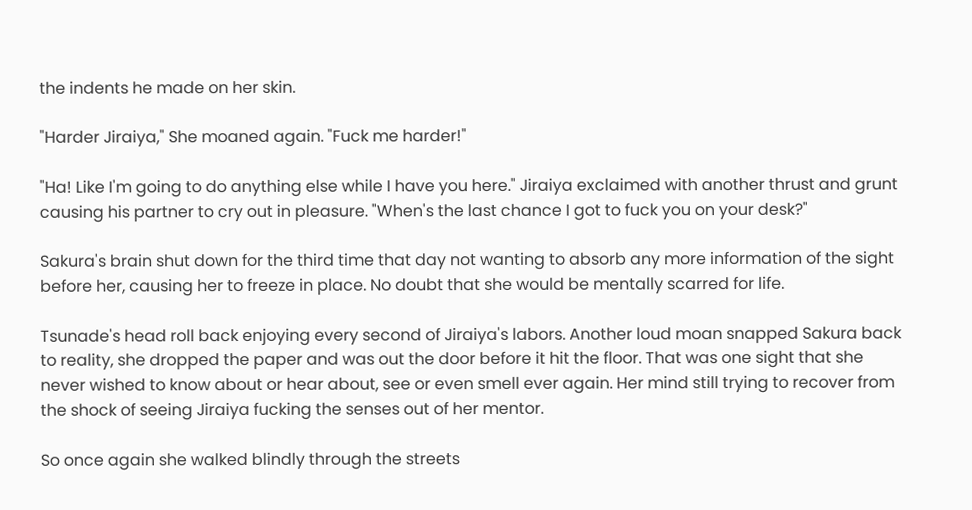the indents he made on her skin.

"Harder Jiraiya," She moaned again. "Fuck me harder!"

"Ha! Like I'm going to do anything else while I have you here." Jiraiya exclaimed with another thrust and grunt causing his partner to cry out in pleasure. "When's the last chance I got to fuck you on your desk?"

Sakura's brain shut down for the third time that day not wanting to absorb any more information of the sight before her, causing her to freeze in place. No doubt that she would be mentally scarred for life.

Tsunade's head roll back enjoying every second of Jiraiya's labors. Another loud moan snapped Sakura back to reality, she dropped the paper and was out the door before it hit the floor. That was one sight that she never wished to know about or hear about, see or even smell ever again. Her mind still trying to recover from the shock of seeing Jiraiya fucking the senses out of her mentor.

So once again she walked blindly through the streets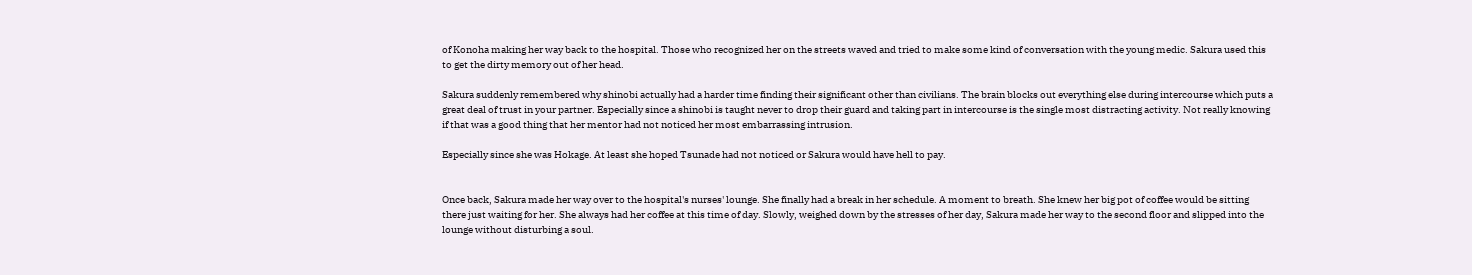of Konoha making her way back to the hospital. Those who recognized her on the streets waved and tried to make some kind of conversation with the young medic. Sakura used this to get the dirty memory out of her head.

Sakura suddenly remembered why shinobi actually had a harder time finding their significant other than civilians. The brain blocks out everything else during intercourse which puts a great deal of trust in your partner. Especially since a shinobi is taught never to drop their guard and taking part in intercourse is the single most distracting activity. Not really knowing if that was a good thing that her mentor had not noticed her most embarrassing intrusion.

Especially since she was Hokage. At least she hoped Tsunade had not noticed or Sakura would have hell to pay.


Once back, Sakura made her way over to the hospital's nurses' lounge. She finally had a break in her schedule. A moment to breath. She knew her big pot of coffee would be sitting there just waiting for her. She always had her coffee at this time of day. Slowly, weighed down by the stresses of her day, Sakura made her way to the second floor and slipped into the lounge without disturbing a soul.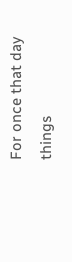For once that day things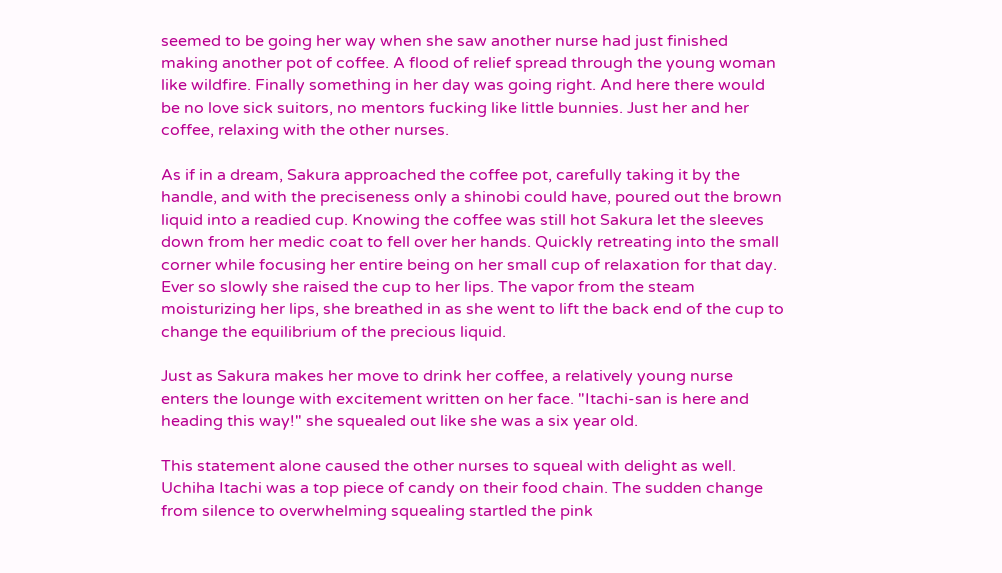seemed to be going her way when she saw another nurse had just finished making another pot of coffee. A flood of relief spread through the young woman like wildfire. Finally something in her day was going right. And here there would be no love sick suitors, no mentors fucking like little bunnies. Just her and her coffee, relaxing with the other nurses.

As if in a dream, Sakura approached the coffee pot, carefully taking it by the handle, and with the preciseness only a shinobi could have, poured out the brown liquid into a readied cup. Knowing the coffee was still hot Sakura let the sleeves down from her medic coat to fell over her hands. Quickly retreating into the small corner while focusing her entire being on her small cup of relaxation for that day. Ever so slowly she raised the cup to her lips. The vapor from the steam moisturizing her lips, she breathed in as she went to lift the back end of the cup to change the equilibrium of the precious liquid.

Just as Sakura makes her move to drink her coffee, a relatively young nurse enters the lounge with excitement written on her face. "Itachi-san is here and heading this way!" she squealed out like she was a six year old.

This statement alone caused the other nurses to squeal with delight as well. Uchiha Itachi was a top piece of candy on their food chain. The sudden change from silence to overwhelming squealing startled the pink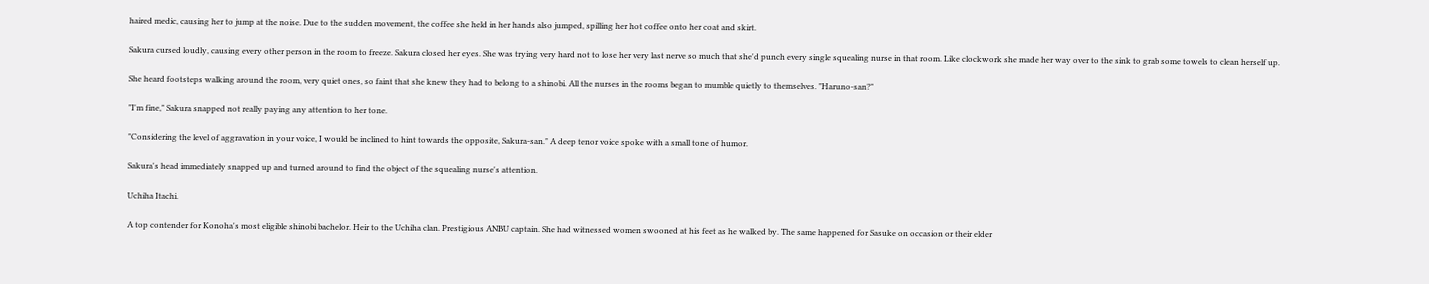haired medic, causing her to jump at the noise. Due to the sudden movement, the coffee she held in her hands also jumped, spilling her hot coffee onto her coat and skirt.

Sakura cursed loudly, causing every other person in the room to freeze. Sakura closed her eyes. She was trying very hard not to lose her very last nerve so much that she'd punch every single squealing nurse in that room. Like clockwork she made her way over to the sink to grab some towels to clean herself up.

She heard footsteps walking around the room, very quiet ones, so faint that she knew they had to belong to a shinobi. All the nurses in the rooms began to mumble quietly to themselves. "Haruno-san?"

"I'm fine," Sakura snapped not really paying any attention to her tone.

"Considering the level of aggravation in your voice, I would be inclined to hint towards the opposite, Sakura-san." A deep tenor voice spoke with a small tone of humor.

Sakura's head immediately snapped up and turned around to find the object of the squealing nurse's attention.

Uchiha Itachi.

A top contender for Konoha's most eligible shinobi bachelor. Heir to the Uchiha clan. Prestigious ANBU captain. She had witnessed women swooned at his feet as he walked by. The same happened for Sasuke on occasion or their elder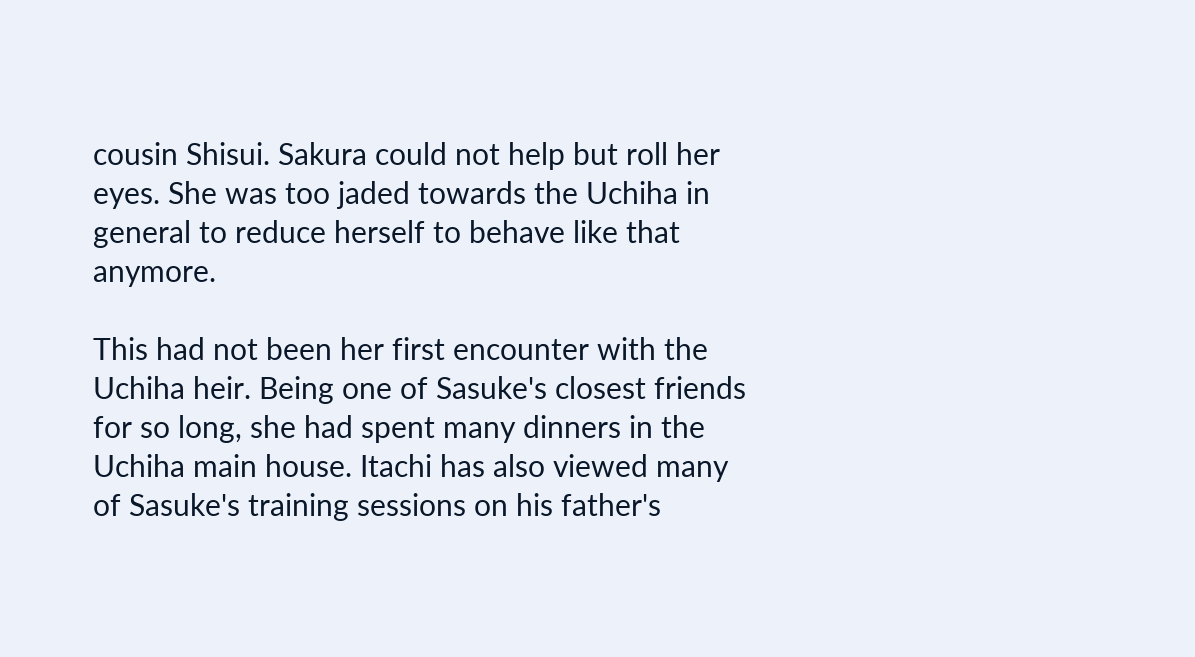cousin Shisui. Sakura could not help but roll her eyes. She was too jaded towards the Uchiha in general to reduce herself to behave like that anymore.

This had not been her first encounter with the Uchiha heir. Being one of Sasuke's closest friends for so long, she had spent many dinners in the Uchiha main house. Itachi has also viewed many of Sasuke's training sessions on his father's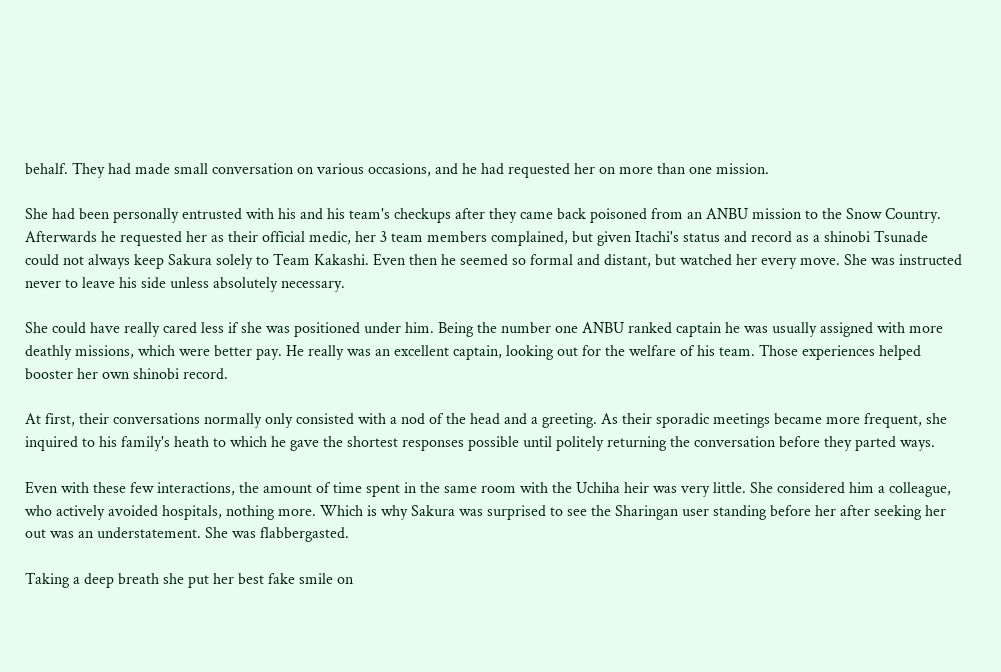behalf. They had made small conversation on various occasions, and he had requested her on more than one mission.

She had been personally entrusted with his and his team's checkups after they came back poisoned from an ANBU mission to the Snow Country. Afterwards he requested her as their official medic, her 3 team members complained, but given Itachi's status and record as a shinobi Tsunade could not always keep Sakura solely to Team Kakashi. Even then he seemed so formal and distant, but watched her every move. She was instructed never to leave his side unless absolutely necessary.

She could have really cared less if she was positioned under him. Being the number one ANBU ranked captain he was usually assigned with more deathly missions, which were better pay. He really was an excellent captain, looking out for the welfare of his team. Those experiences helped booster her own shinobi record.

At first, their conversations normally only consisted with a nod of the head and a greeting. As their sporadic meetings became more frequent, she inquired to his family's heath to which he gave the shortest responses possible until politely returning the conversation before they parted ways.

Even with these few interactions, the amount of time spent in the same room with the Uchiha heir was very little. She considered him a colleague, who actively avoided hospitals, nothing more. Which is why Sakura was surprised to see the Sharingan user standing before her after seeking her out was an understatement. She was flabbergasted.

Taking a deep breath she put her best fake smile on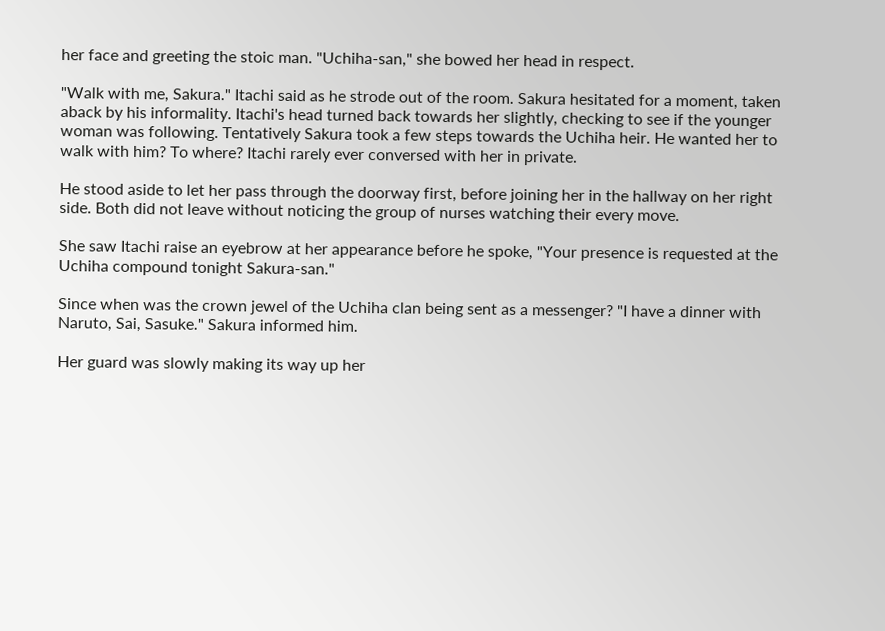her face and greeting the stoic man. "Uchiha-san," she bowed her head in respect.

"Walk with me, Sakura." Itachi said as he strode out of the room. Sakura hesitated for a moment, taken aback by his informality. Itachi's head turned back towards her slightly, checking to see if the younger woman was following. Tentatively Sakura took a few steps towards the Uchiha heir. He wanted her to walk with him? To where? Itachi rarely ever conversed with her in private.

He stood aside to let her pass through the doorway first, before joining her in the hallway on her right side. Both did not leave without noticing the group of nurses watching their every move.

She saw Itachi raise an eyebrow at her appearance before he spoke, "Your presence is requested at the Uchiha compound tonight Sakura-san."

Since when was the crown jewel of the Uchiha clan being sent as a messenger? "I have a dinner with Naruto, Sai, Sasuke." Sakura informed him.

Her guard was slowly making its way up her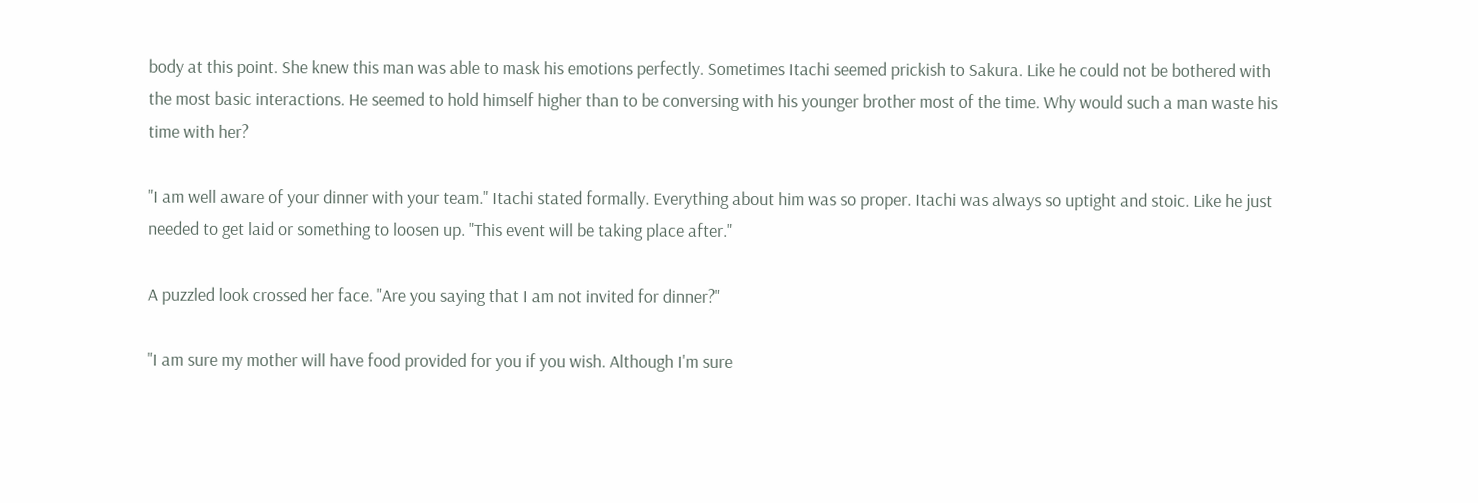body at this point. She knew this man was able to mask his emotions perfectly. Sometimes Itachi seemed prickish to Sakura. Like he could not be bothered with the most basic interactions. He seemed to hold himself higher than to be conversing with his younger brother most of the time. Why would such a man waste his time with her?

"I am well aware of your dinner with your team." Itachi stated formally. Everything about him was so proper. Itachi was always so uptight and stoic. Like he just needed to get laid or something to loosen up. "This event will be taking place after."

A puzzled look crossed her face. "Are you saying that I am not invited for dinner?"

"I am sure my mother will have food provided for you if you wish. Although I'm sure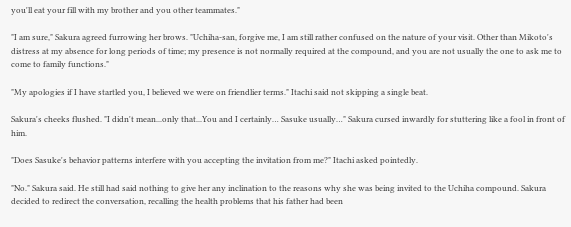you'll eat your fill with my brother and you other teammates."

"I am sure," Sakura agreed furrowing her brows. "Uchiha-san, forgive me, I am still rather confused on the nature of your visit. Other than Mikoto's distress at my absence for long periods of time; my presence is not normally required at the compound, and you are not usually the one to ask me to come to family functions."

"My apologies if I have startled you, I believed we were on friendlier terms." Itachi said not skipping a single beat.

Sakura's cheeks flushed. "I didn't mean...only that...You and I certainly… Sasuke usually…" Sakura cursed inwardly for stuttering like a fool in front of him.

"Does Sasuke's behavior patterns interfere with you accepting the invitation from me?" Itachi asked pointedly.

"No." Sakura said. He still had said nothing to give her any inclination to the reasons why she was being invited to the Uchiha compound. Sakura decided to redirect the conversation, recalling the health problems that his father had been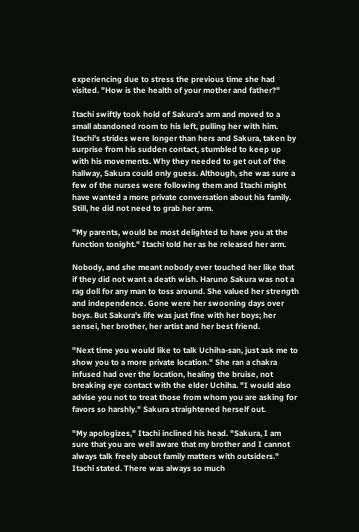experiencing due to stress the previous time she had visited. "How is the health of your mother and father?"

Itachi swiftly took hold of Sakura's arm and moved to a small abandoned room to his left, pulling her with him. Itachi's strides were longer than hers and Sakura, taken by surprise from his sudden contact, stumbled to keep up with his movements. Why they needed to get out of the hallway, Sakura could only guess. Although, she was sure a few of the nurses were following them and Itachi might have wanted a more private conversation about his family. Still, he did not need to grab her arm.

"My parents, would be most delighted to have you at the function tonight." Itachi told her as he released her arm.

Nobody, and she meant nobody ever touched her like that if they did not want a death wish. Haruno Sakura was not a rag doll for any man to toss around. She valued her strength and independence. Gone were her swooning days over boys. But Sakura's life was just fine with her boys; her sensei, her brother, her artist and her best friend.

"Next time you would like to talk Uchiha-san, just ask me to show you to a more private location." She ran a chakra infused had over the location, healing the bruise, not breaking eye contact with the elder Uchiha. "I would also advise you not to treat those from whom you are asking for favors so harshly." Sakura straightened herself out.

"My apologizes," Itachi inclined his head. "Sakura, I am sure that you are well aware that my brother and I cannot always talk freely about family matters with outsiders." Itachi stated. There was always so much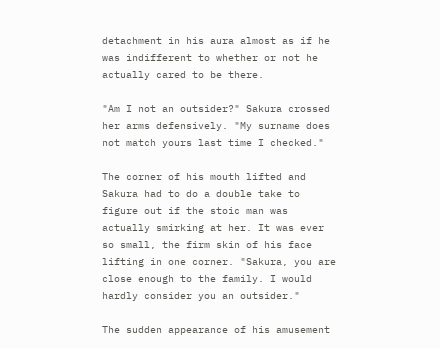detachment in his aura almost as if he was indifferent to whether or not he actually cared to be there.

"Am I not an outsider?" Sakura crossed her arms defensively. "My surname does not match yours last time I checked."

The corner of his mouth lifted and Sakura had to do a double take to figure out if the stoic man was actually smirking at her. It was ever so small, the firm skin of his face lifting in one corner. "Sakura, you are close enough to the family. I would hardly consider you an outsider."

The sudden appearance of his amusement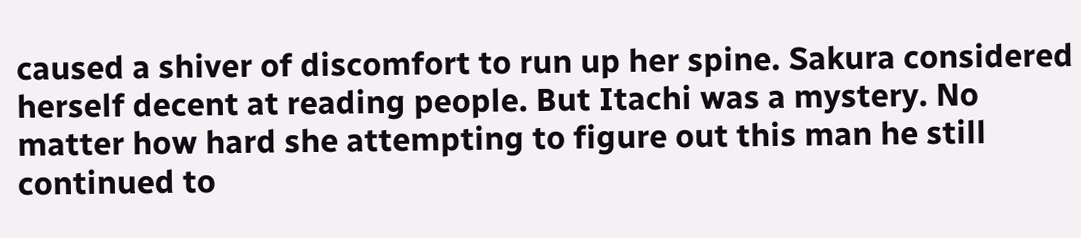caused a shiver of discomfort to run up her spine. Sakura considered herself decent at reading people. But Itachi was a mystery. No matter how hard she attempting to figure out this man he still continued to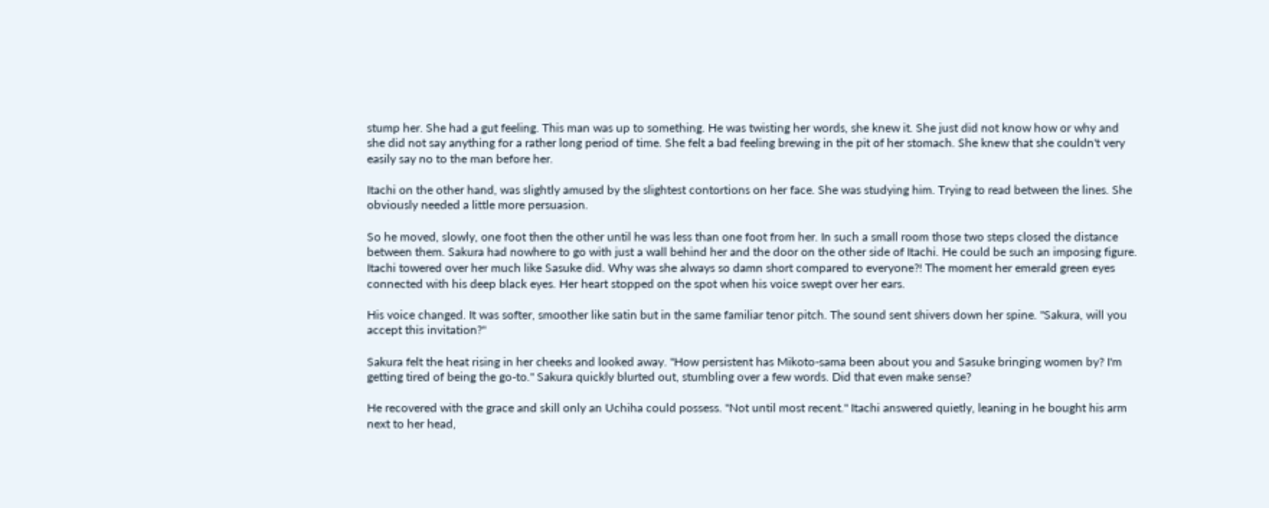stump her. She had a gut feeling. This man was up to something. He was twisting her words, she knew it. She just did not know how or why and she did not say anything for a rather long period of time. She felt a bad feeling brewing in the pit of her stomach. She knew that she couldn't very easily say no to the man before her.

Itachi on the other hand, was slightly amused by the slightest contortions on her face. She was studying him. Trying to read between the lines. She obviously needed a little more persuasion.

So he moved, slowly, one foot then the other until he was less than one foot from her. In such a small room those two steps closed the distance between them. Sakura had nowhere to go with just a wall behind her and the door on the other side of Itachi. He could be such an imposing figure. Itachi towered over her much like Sasuke did. Why was she always so damn short compared to everyone?! The moment her emerald green eyes connected with his deep black eyes. Her heart stopped on the spot when his voice swept over her ears.

His voice changed. It was softer, smoother like satin but in the same familiar tenor pitch. The sound sent shivers down her spine. "Sakura, will you accept this invitation?"

Sakura felt the heat rising in her cheeks and looked away. "How persistent has Mikoto-sama been about you and Sasuke bringing women by? I'm getting tired of being the go-to." Sakura quickly blurted out, stumbling over a few words. Did that even make sense?

He recovered with the grace and skill only an Uchiha could possess. "Not until most recent." Itachi answered quietly, leaning in he bought his arm next to her head,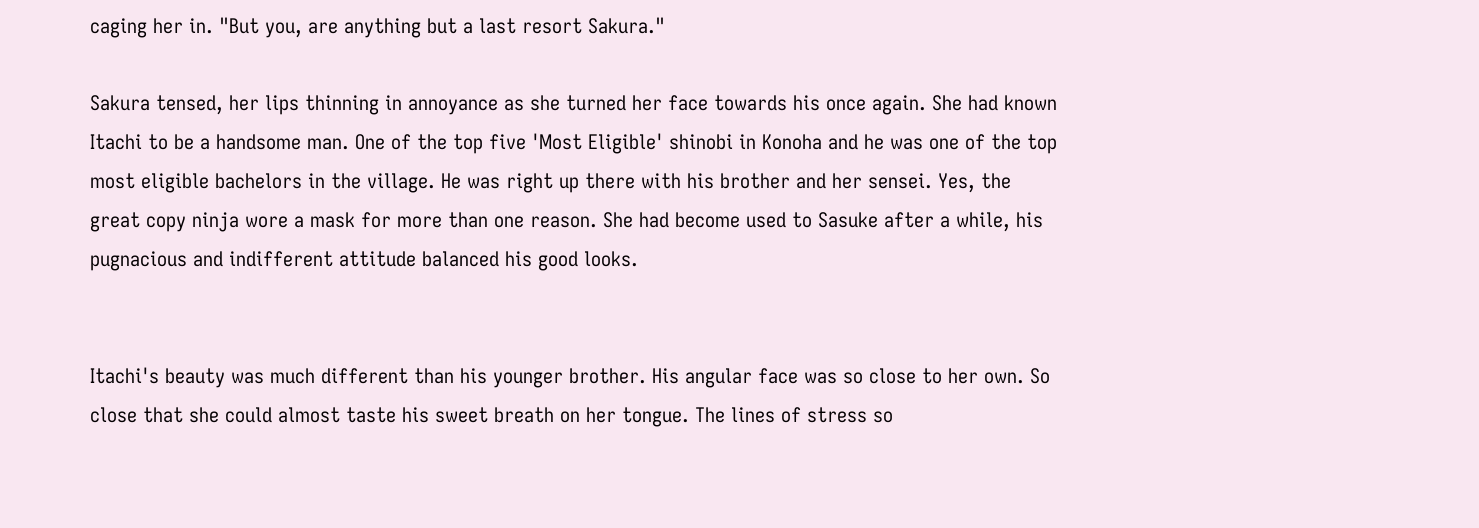caging her in. "But you, are anything but a last resort Sakura."

Sakura tensed, her lips thinning in annoyance as she turned her face towards his once again. She had known Itachi to be a handsome man. One of the top five 'Most Eligible' shinobi in Konoha and he was one of the top most eligible bachelors in the village. He was right up there with his brother and her sensei. Yes, the great copy ninja wore a mask for more than one reason. She had become used to Sasuke after a while, his pugnacious and indifferent attitude balanced his good looks.


Itachi's beauty was much different than his younger brother. His angular face was so close to her own. So close that she could almost taste his sweet breath on her tongue. The lines of stress so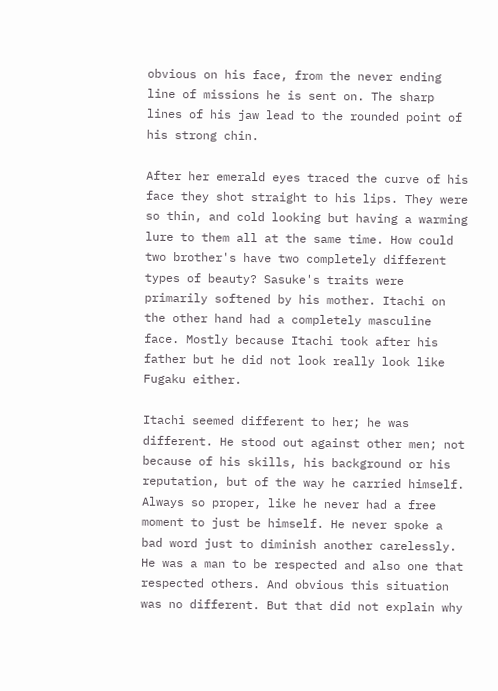obvious on his face, from the never ending line of missions he is sent on. The sharp lines of his jaw lead to the rounded point of his strong chin.

After her emerald eyes traced the curve of his face they shot straight to his lips. They were so thin, and cold looking but having a warming lure to them all at the same time. How could two brother's have two completely different types of beauty? Sasuke's traits were primarily softened by his mother. Itachi on the other hand had a completely masculine face. Mostly because Itachi took after his father but he did not look really look like Fugaku either.

Itachi seemed different to her; he was different. He stood out against other men; not because of his skills, his background or his reputation, but of the way he carried himself. Always so proper, like he never had a free moment to just be himself. He never spoke a bad word just to diminish another carelessly. He was a man to be respected and also one that respected others. And obvious this situation was no different. But that did not explain why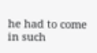he had to come in such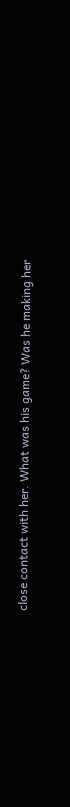close contact with her. What was his game? Was he making her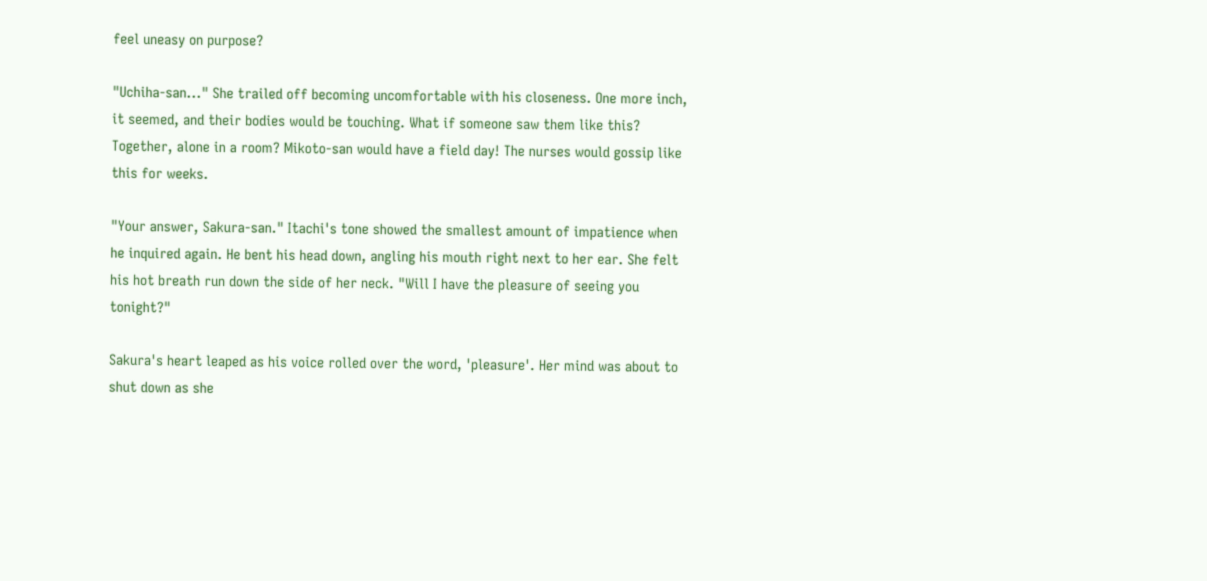feel uneasy on purpose?

"Uchiha-san..." She trailed off becoming uncomfortable with his closeness. One more inch, it seemed, and their bodies would be touching. What if someone saw them like this? Together, alone in a room? Mikoto-san would have a field day! The nurses would gossip like this for weeks.

"Your answer, Sakura-san." Itachi's tone showed the smallest amount of impatience when he inquired again. He bent his head down, angling his mouth right next to her ear. She felt his hot breath run down the side of her neck. "Will I have the pleasure of seeing you tonight?"

Sakura's heart leaped as his voice rolled over the word, 'pleasure'. Her mind was about to shut down as she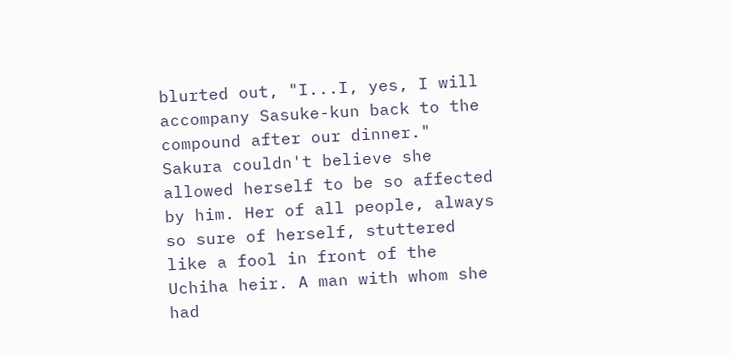blurted out, "I...I, yes, I will accompany Sasuke-kun back to the compound after our dinner." Sakura couldn't believe she allowed herself to be so affected by him. Her of all people, always so sure of herself, stuttered like a fool in front of the Uchiha heir. A man with whom she had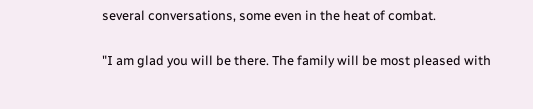several conversations, some even in the heat of combat.

"I am glad you will be there. The family will be most pleased with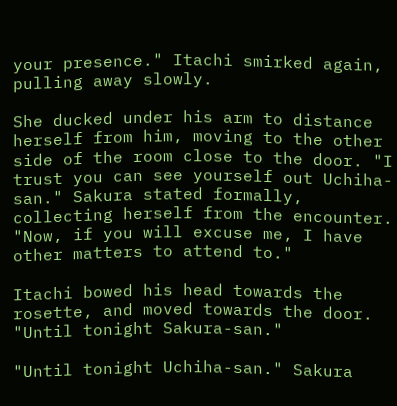your presence." Itachi smirked again, pulling away slowly.

She ducked under his arm to distance herself from him, moving to the other side of the room close to the door. "I trust you can see yourself out Uchiha-san." Sakura stated formally, collecting herself from the encounter. "Now, if you will excuse me, I have other matters to attend to."

Itachi bowed his head towards the rosette, and moved towards the door. "Until tonight Sakura-san."

"Until tonight Uchiha-san." Sakura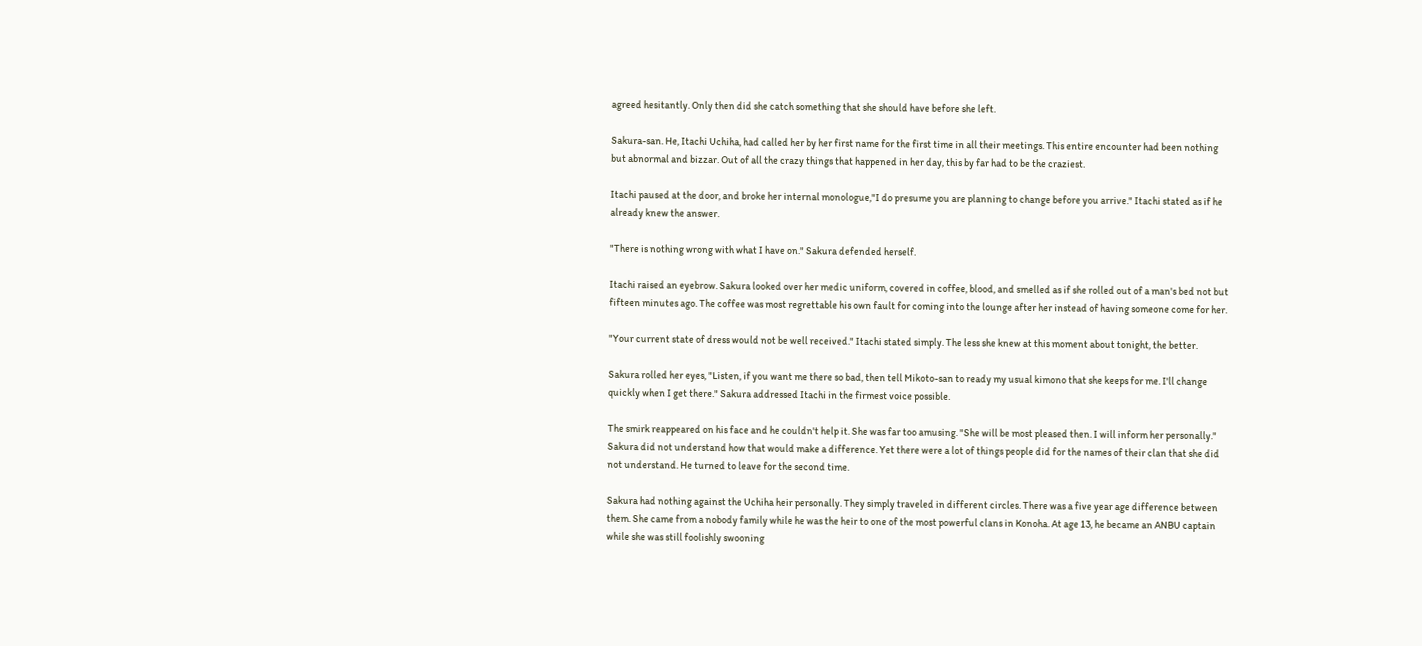agreed hesitantly. Only then did she catch something that she should have before she left.

Sakura-san. He, Itachi Uchiha, had called her by her first name for the first time in all their meetings. This entire encounter had been nothing but abnormal and bizzar. Out of all the crazy things that happened in her day, this by far had to be the craziest.

Itachi paused at the door, and broke her internal monologue,"I do presume you are planning to change before you arrive." Itachi stated as if he already knew the answer.

"There is nothing wrong with what I have on." Sakura defended herself.

Itachi raised an eyebrow. Sakura looked over her medic uniform, covered in coffee, blood, and smelled as if she rolled out of a man's bed not but fifteen minutes ago. The coffee was most regrettable his own fault for coming into the lounge after her instead of having someone come for her.

"Your current state of dress would not be well received." Itachi stated simply. The less she knew at this moment about tonight, the better.

Sakura rolled her eyes, "Listen, if you want me there so bad, then tell Mikoto-san to ready my usual kimono that she keeps for me. I'll change quickly when I get there." Sakura addressed Itachi in the firmest voice possible.

The smirk reappeared on his face and he couldn't help it. She was far too amusing. "She will be most pleased then. I will inform her personally." Sakura did not understand how that would make a difference. Yet there were a lot of things people did for the names of their clan that she did not understand. He turned to leave for the second time.

Sakura had nothing against the Uchiha heir personally. They simply traveled in different circles. There was a five year age difference between them. She came from a nobody family while he was the heir to one of the most powerful clans in Konoha. At age 13, he became an ANBU captain while she was still foolishly swooning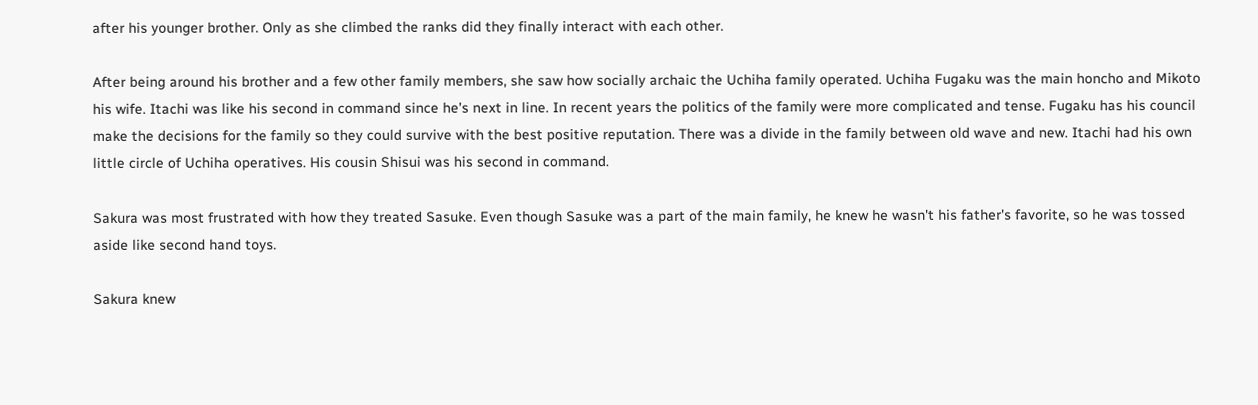after his younger brother. Only as she climbed the ranks did they finally interact with each other.

After being around his brother and a few other family members, she saw how socially archaic the Uchiha family operated. Uchiha Fugaku was the main honcho and Mikoto his wife. Itachi was like his second in command since he's next in line. In recent years the politics of the family were more complicated and tense. Fugaku has his council make the decisions for the family so they could survive with the best positive reputation. There was a divide in the family between old wave and new. Itachi had his own little circle of Uchiha operatives. His cousin Shisui was his second in command.

Sakura was most frustrated with how they treated Sasuke. Even though Sasuke was a part of the main family, he knew he wasn't his father's favorite, so he was tossed aside like second hand toys.

Sakura knew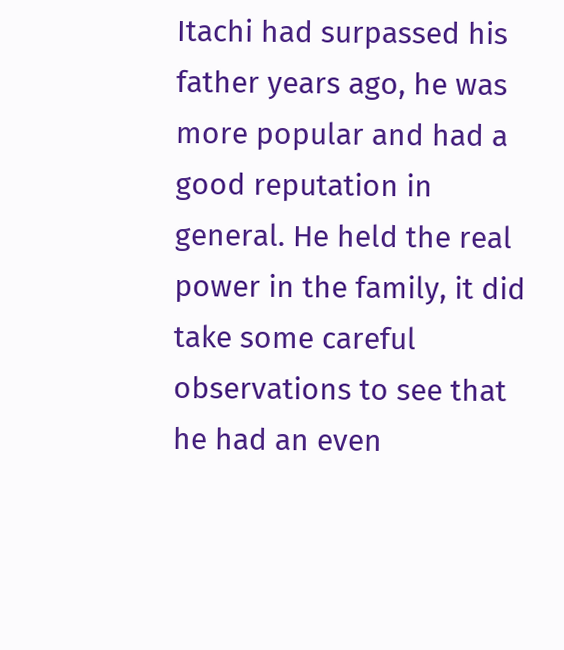Itachi had surpassed his father years ago, he was more popular and had a good reputation in general. He held the real power in the family, it did take some careful observations to see that he had an even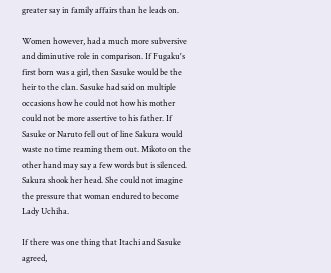greater say in family affairs than he leads on.

Women however, had a much more subversive and diminutive role in comparison. If Fugaku's first born was a girl, then Sasuke would be the heir to the clan. Sasuke had said on multiple occasions how he could not how his mother could not be more assertive to his father. If Sasuke or Naruto fell out of line Sakura would waste no time reaming them out. Mikoto on the other hand may say a few words but is silenced. Sakura shook her head. She could not imagine the pressure that woman endured to become Lady Uchiha.

If there was one thing that Itachi and Sasuke agreed,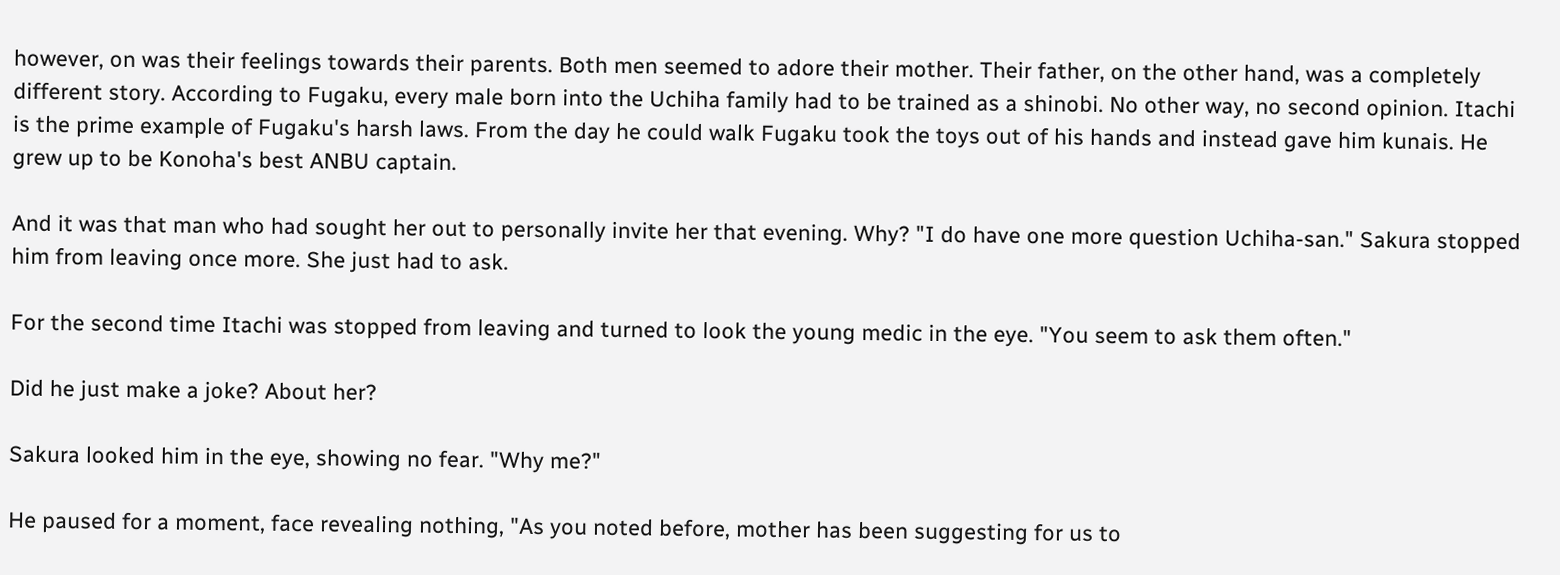however, on was their feelings towards their parents. Both men seemed to adore their mother. Their father, on the other hand, was a completely different story. According to Fugaku, every male born into the Uchiha family had to be trained as a shinobi. No other way, no second opinion. Itachi is the prime example of Fugaku's harsh laws. From the day he could walk Fugaku took the toys out of his hands and instead gave him kunais. He grew up to be Konoha's best ANBU captain.

And it was that man who had sought her out to personally invite her that evening. Why? "I do have one more question Uchiha-san." Sakura stopped him from leaving once more. She just had to ask.

For the second time Itachi was stopped from leaving and turned to look the young medic in the eye. "You seem to ask them often."

Did he just make a joke? About her?

Sakura looked him in the eye, showing no fear. "Why me?"

He paused for a moment, face revealing nothing, "As you noted before, mother has been suggesting for us to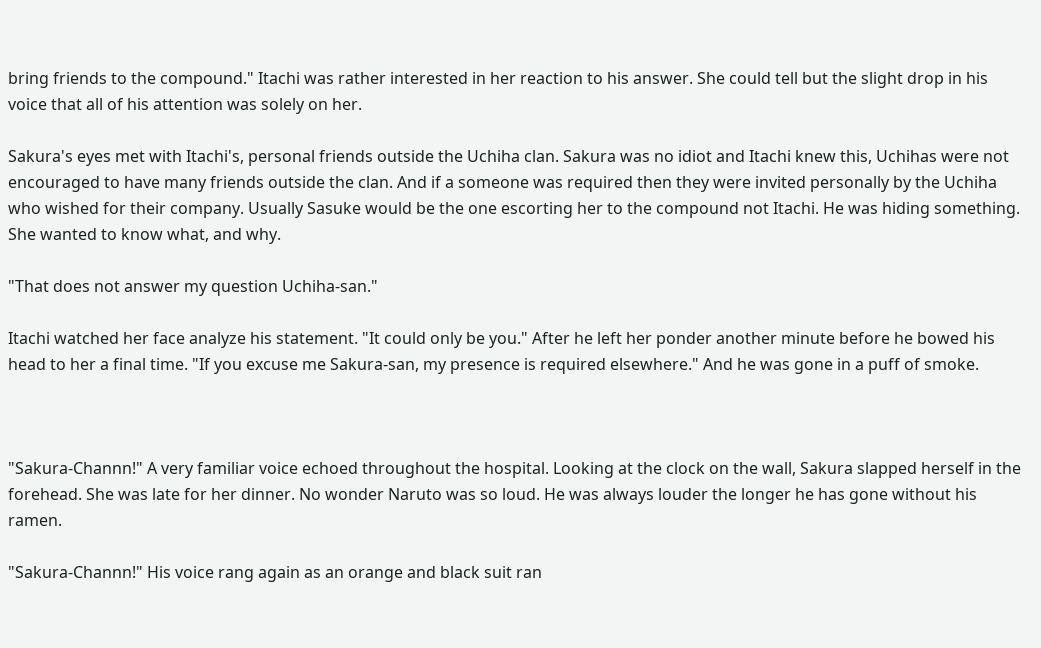bring friends to the compound." Itachi was rather interested in her reaction to his answer. She could tell but the slight drop in his voice that all of his attention was solely on her.

Sakura's eyes met with Itachi's, personal friends outside the Uchiha clan. Sakura was no idiot and Itachi knew this, Uchihas were not encouraged to have many friends outside the clan. And if a someone was required then they were invited personally by the Uchiha who wished for their company. Usually Sasuke would be the one escorting her to the compound not Itachi. He was hiding something. She wanted to know what, and why.

"That does not answer my question Uchiha-san."

Itachi watched her face analyze his statement. "It could only be you." After he left her ponder another minute before he bowed his head to her a final time. "If you excuse me Sakura-san, my presence is required elsewhere." And he was gone in a puff of smoke.



"Sakura-Channn!" A very familiar voice echoed throughout the hospital. Looking at the clock on the wall, Sakura slapped herself in the forehead. She was late for her dinner. No wonder Naruto was so loud. He was always louder the longer he has gone without his ramen.

"Sakura-Channn!" His voice rang again as an orange and black suit ran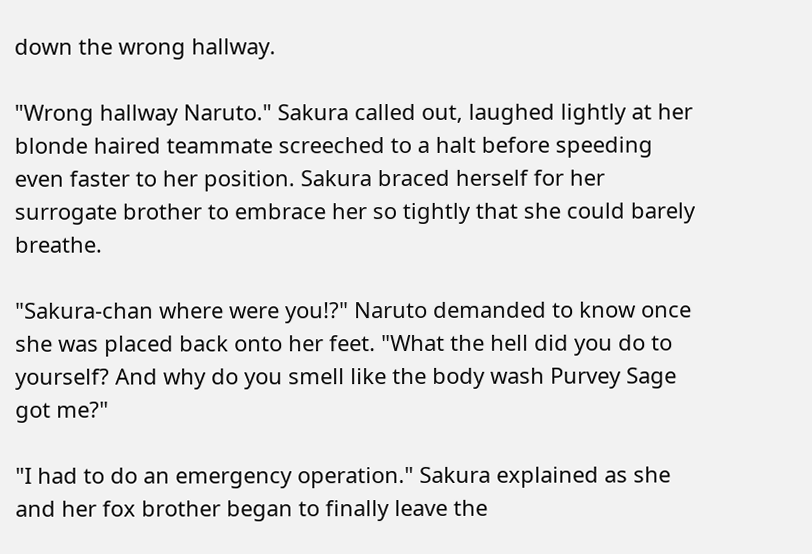down the wrong hallway.

"Wrong hallway Naruto." Sakura called out, laughed lightly at her blonde haired teammate screeched to a halt before speeding even faster to her position. Sakura braced herself for her surrogate brother to embrace her so tightly that she could barely breathe.

"Sakura-chan where were you!?" Naruto demanded to know once she was placed back onto her feet. "What the hell did you do to yourself? And why do you smell like the body wash Purvey Sage got me?"

"I had to do an emergency operation." Sakura explained as she and her fox brother began to finally leave the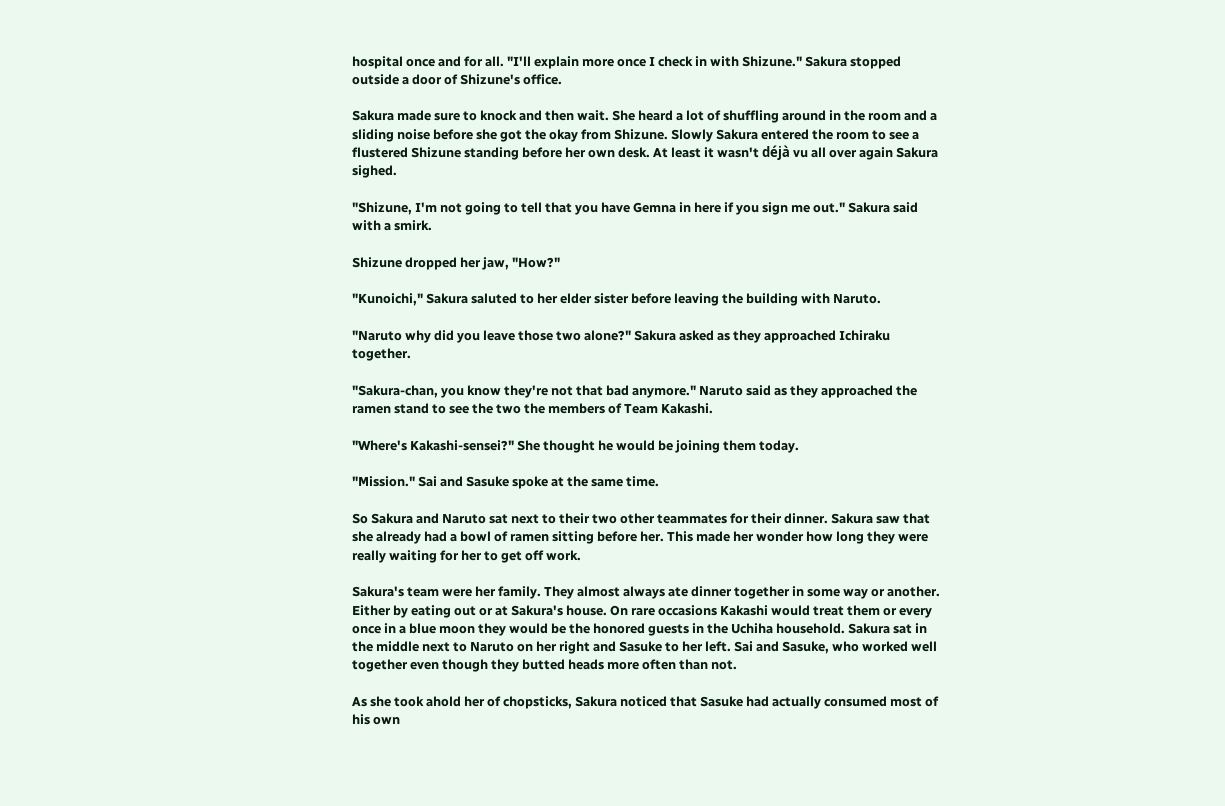hospital once and for all. "I'll explain more once I check in with Shizune." Sakura stopped outside a door of Shizune's office.

Sakura made sure to knock and then wait. She heard a lot of shuffling around in the room and a sliding noise before she got the okay from Shizune. Slowly Sakura entered the room to see a flustered Shizune standing before her own desk. At least it wasn't déjà vu all over again Sakura sighed.

"Shizune, I'm not going to tell that you have Gemna in here if you sign me out." Sakura said with a smirk.

Shizune dropped her jaw, "How?"

"Kunoichi," Sakura saluted to her elder sister before leaving the building with Naruto.

"Naruto why did you leave those two alone?" Sakura asked as they approached Ichiraku together.

"Sakura-chan, you know they're not that bad anymore." Naruto said as they approached the ramen stand to see the two the members of Team Kakashi.

"Where's Kakashi-sensei?" She thought he would be joining them today.

"Mission." Sai and Sasuke spoke at the same time.

So Sakura and Naruto sat next to their two other teammates for their dinner. Sakura saw that she already had a bowl of ramen sitting before her. This made her wonder how long they were really waiting for her to get off work.

Sakura's team were her family. They almost always ate dinner together in some way or another. Either by eating out or at Sakura's house. On rare occasions Kakashi would treat them or every once in a blue moon they would be the honored guests in the Uchiha household. Sakura sat in the middle next to Naruto on her right and Sasuke to her left. Sai and Sasuke, who worked well together even though they butted heads more often than not.

As she took ahold her of chopsticks, Sakura noticed that Sasuke had actually consumed most of his own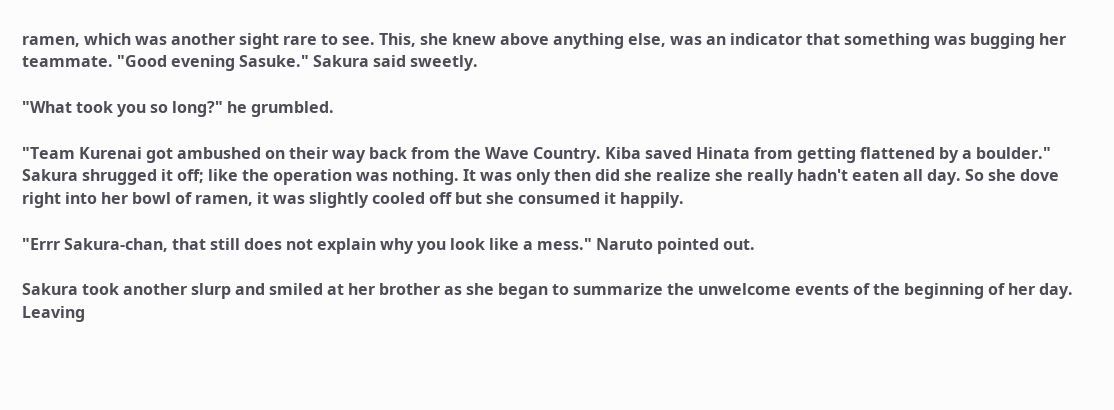ramen, which was another sight rare to see. This, she knew above anything else, was an indicator that something was bugging her teammate. "Good evening Sasuke." Sakura said sweetly.

"What took you so long?" he grumbled.

"Team Kurenai got ambushed on their way back from the Wave Country. Kiba saved Hinata from getting flattened by a boulder." Sakura shrugged it off; like the operation was nothing. It was only then did she realize she really hadn't eaten all day. So she dove right into her bowl of ramen, it was slightly cooled off but she consumed it happily.

"Errr Sakura-chan, that still does not explain why you look like a mess." Naruto pointed out.

Sakura took another slurp and smiled at her brother as she began to summarize the unwelcome events of the beginning of her day. Leaving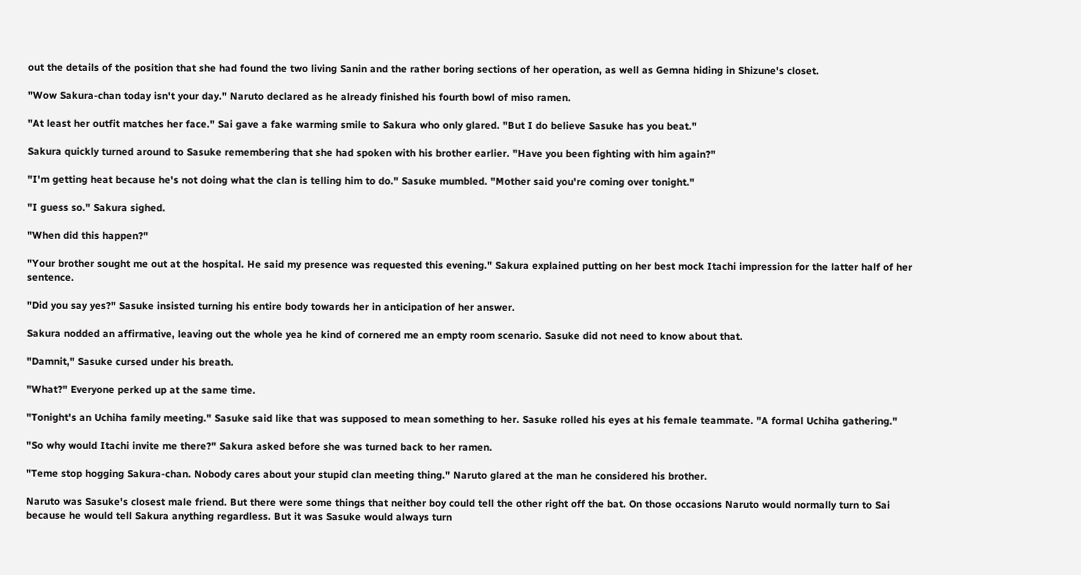out the details of the position that she had found the two living Sanin and the rather boring sections of her operation, as well as Gemna hiding in Shizune's closet.

"Wow Sakura-chan today isn't your day." Naruto declared as he already finished his fourth bowl of miso ramen.

"At least her outfit matches her face." Sai gave a fake warming smile to Sakura who only glared. "But I do believe Sasuke has you beat."

Sakura quickly turned around to Sasuke remembering that she had spoken with his brother earlier. "Have you been fighting with him again?"

"I'm getting heat because he's not doing what the clan is telling him to do." Sasuke mumbled. "Mother said you're coming over tonight."

"I guess so." Sakura sighed.

"When did this happen?"

"Your brother sought me out at the hospital. He said my presence was requested this evening." Sakura explained putting on her best mock Itachi impression for the latter half of her sentence.

"Did you say yes?" Sasuke insisted turning his entire body towards her in anticipation of her answer.

Sakura nodded an affirmative, leaving out the whole yea he kind of cornered me an empty room scenario. Sasuke did not need to know about that.

"Damnit," Sasuke cursed under his breath.

"What?" Everyone perked up at the same time.

"Tonight's an Uchiha family meeting." Sasuke said like that was supposed to mean something to her. Sasuke rolled his eyes at his female teammate. "A formal Uchiha gathering."

"So why would Itachi invite me there?" Sakura asked before she was turned back to her ramen.

"Teme stop hogging Sakura-chan. Nobody cares about your stupid clan meeting thing." Naruto glared at the man he considered his brother.

Naruto was Sasuke's closest male friend. But there were some things that neither boy could tell the other right off the bat. On those occasions Naruto would normally turn to Sai because he would tell Sakura anything regardless. But it was Sasuke would always turn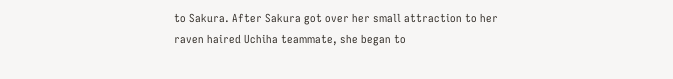to Sakura. After Sakura got over her small attraction to her raven haired Uchiha teammate, she began to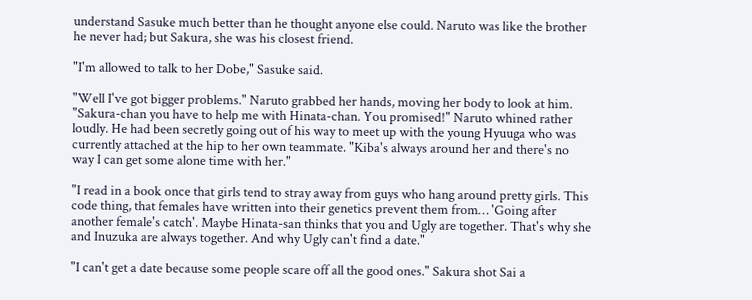understand Sasuke much better than he thought anyone else could. Naruto was like the brother he never had; but Sakura, she was his closest friend.

"I'm allowed to talk to her Dobe," Sasuke said.

"Well I've got bigger problems." Naruto grabbed her hands, moving her body to look at him. "Sakura-chan you have to help me with Hinata-chan. You promised!" Naruto whined rather loudly. He had been secretly going out of his way to meet up with the young Hyuuga who was currently attached at the hip to her own teammate. "Kiba's always around her and there's no way I can get some alone time with her."

"I read in a book once that girls tend to stray away from guys who hang around pretty girls. This code thing, that females have written into their genetics prevent them from… 'Going after another female's catch'. Maybe Hinata-san thinks that you and Ugly are together. That's why she and Inuzuka are always together. And why Ugly can't find a date."

"I can't get a date because some people scare off all the good ones." Sakura shot Sai a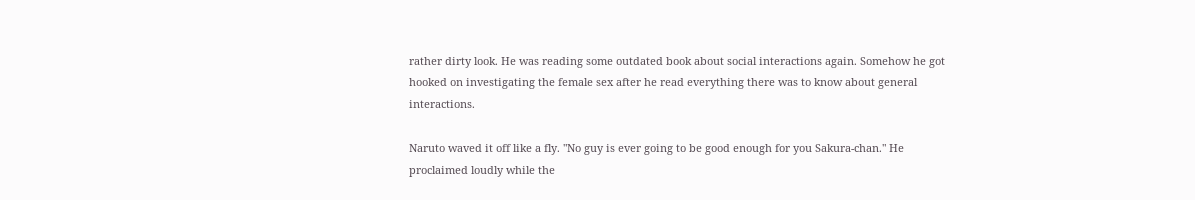rather dirty look. He was reading some outdated book about social interactions again. Somehow he got hooked on investigating the female sex after he read everything there was to know about general interactions.

Naruto waved it off like a fly. "No guy is ever going to be good enough for you Sakura-chan." He proclaimed loudly while the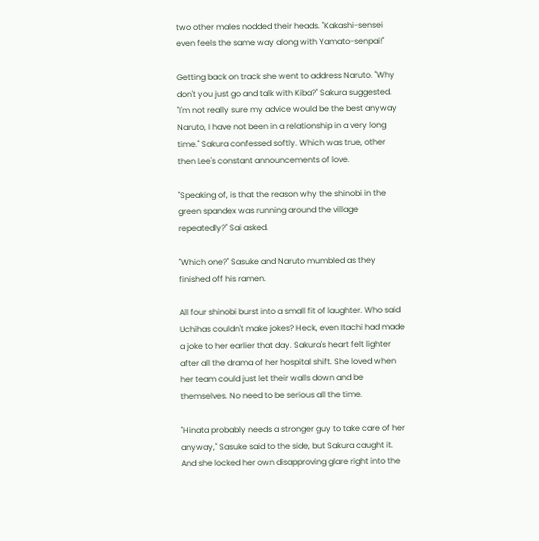two other males nodded their heads. "Kakashi-sensei even feels the same way along with Yamato-senpai!"

Getting back on track she went to address Naruto. "Why don't you just go and talk with Kiba?" Sakura suggested. "I'm not really sure my advice would be the best anyway Naruto, I have not been in a relationship in a very long time." Sakura confessed softly. Which was true, other then Lee's constant announcements of love.

"Speaking of, is that the reason why the shinobi in the green spandex was running around the village repeatedly?" Sai asked.

"Which one?" Sasuke and Naruto mumbled as they finished off his ramen.

All four shinobi burst into a small fit of laughter. Who said Uchihas couldn't make jokes? Heck, even Itachi had made a joke to her earlier that day. Sakura's heart felt lighter after all the drama of her hospital shift. She loved when her team could just let their walls down and be themselves. No need to be serious all the time.

"Hinata probably needs a stronger guy to take care of her anyway," Sasuke said to the side, but Sakura caught it. And she locked her own disapproving glare right into the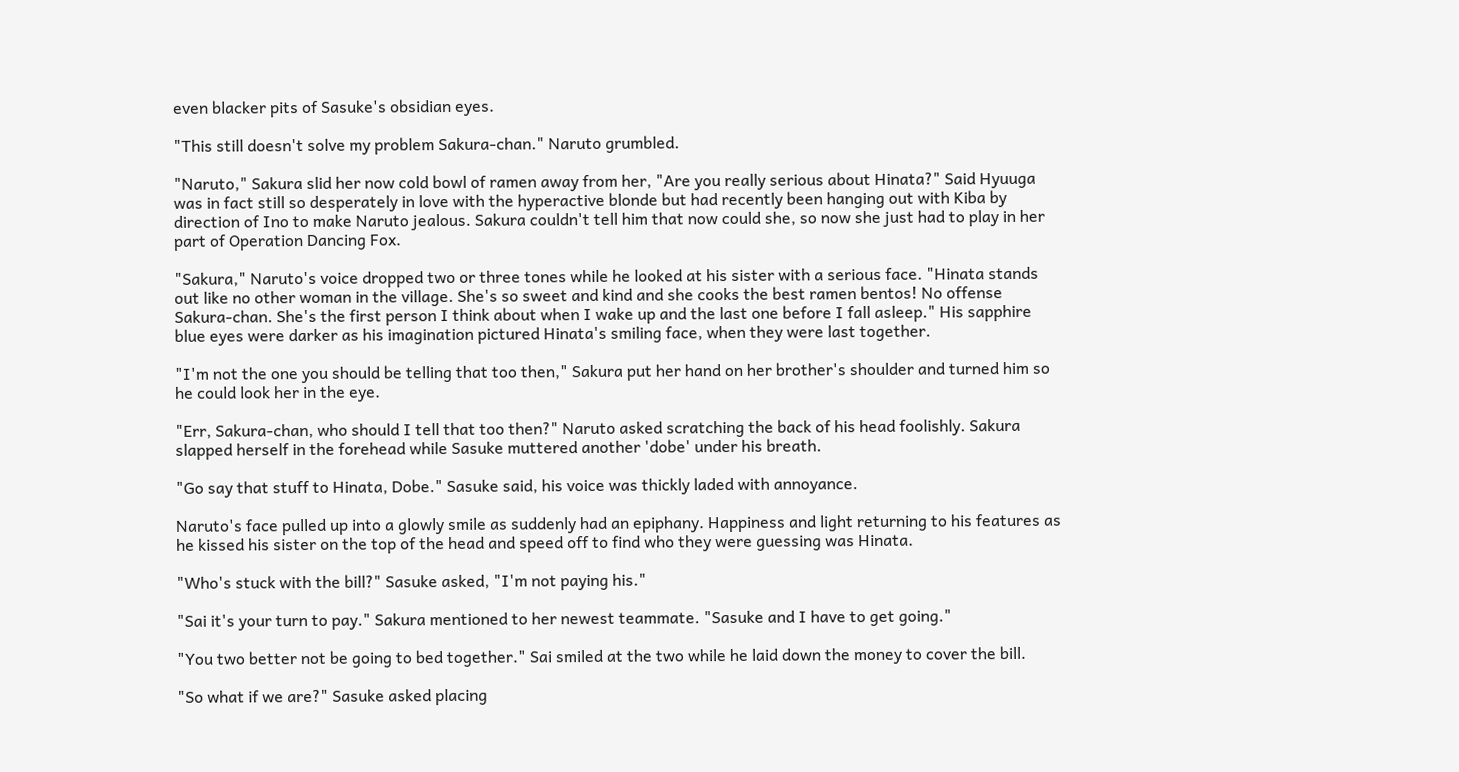even blacker pits of Sasuke's obsidian eyes.

"This still doesn't solve my problem Sakura-chan." Naruto grumbled.

"Naruto," Sakura slid her now cold bowl of ramen away from her, "Are you really serious about Hinata?" Said Hyuuga was in fact still so desperately in love with the hyperactive blonde but had recently been hanging out with Kiba by direction of Ino to make Naruto jealous. Sakura couldn't tell him that now could she, so now she just had to play in her part of Operation Dancing Fox.

"Sakura," Naruto's voice dropped two or three tones while he looked at his sister with a serious face. "Hinata stands out like no other woman in the village. She's so sweet and kind and she cooks the best ramen bentos! No offense Sakura-chan. She's the first person I think about when I wake up and the last one before I fall asleep." His sapphire blue eyes were darker as his imagination pictured Hinata's smiling face, when they were last together.

"I'm not the one you should be telling that too then," Sakura put her hand on her brother's shoulder and turned him so he could look her in the eye.

"Err, Sakura-chan, who should I tell that too then?" Naruto asked scratching the back of his head foolishly. Sakura slapped herself in the forehead while Sasuke muttered another 'dobe' under his breath.

"Go say that stuff to Hinata, Dobe." Sasuke said, his voice was thickly laded with annoyance.

Naruto's face pulled up into a glowly smile as suddenly had an epiphany. Happiness and light returning to his features as he kissed his sister on the top of the head and speed off to find who they were guessing was Hinata.

"Who's stuck with the bill?" Sasuke asked, "I'm not paying his."

"Sai it's your turn to pay." Sakura mentioned to her newest teammate. "Sasuke and I have to get going."

"You two better not be going to bed together." Sai smiled at the two while he laid down the money to cover the bill.

"So what if we are?" Sasuke asked placing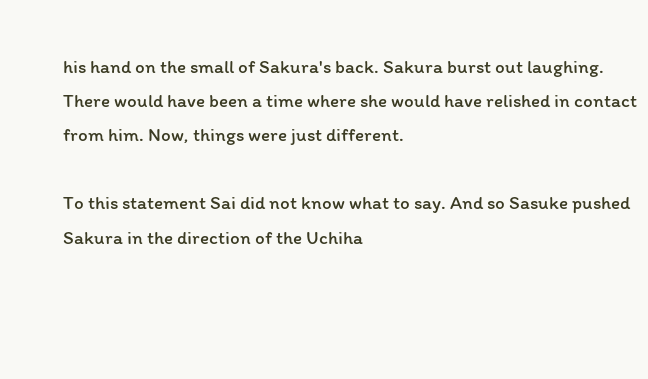his hand on the small of Sakura's back. Sakura burst out laughing. There would have been a time where she would have relished in contact from him. Now, things were just different.

To this statement Sai did not know what to say. And so Sasuke pushed Sakura in the direction of the Uchiha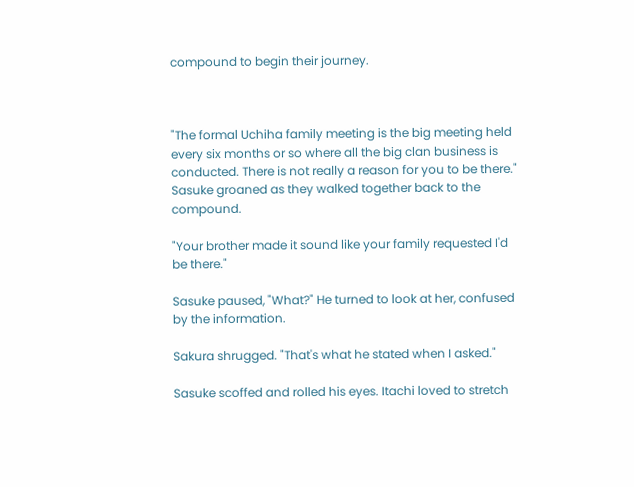compound to begin their journey.



"The formal Uchiha family meeting is the big meeting held every six months or so where all the big clan business is conducted. There is not really a reason for you to be there." Sasuke groaned as they walked together back to the compound.

"Your brother made it sound like your family requested I'd be there."

Sasuke paused, "What?" He turned to look at her, confused by the information.

Sakura shrugged. "That's what he stated when I asked."

Sasuke scoffed and rolled his eyes. Itachi loved to stretch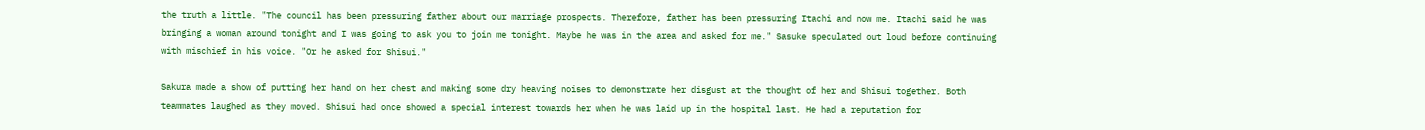the truth a little. "The council has been pressuring father about our marriage prospects. Therefore, father has been pressuring Itachi and now me. Itachi said he was bringing a woman around tonight and I was going to ask you to join me tonight. Maybe he was in the area and asked for me." Sasuke speculated out loud before continuing with mischief in his voice. "Or he asked for Shisui."

Sakura made a show of putting her hand on her chest and making some dry heaving noises to demonstrate her disgust at the thought of her and Shisui together. Both teammates laughed as they moved. Shisui had once showed a special interest towards her when he was laid up in the hospital last. He had a reputation for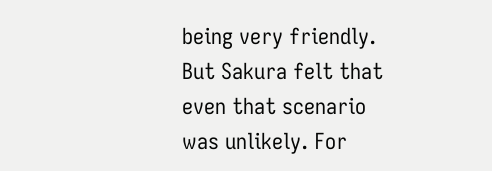being very friendly. But Sakura felt that even that scenario was unlikely. For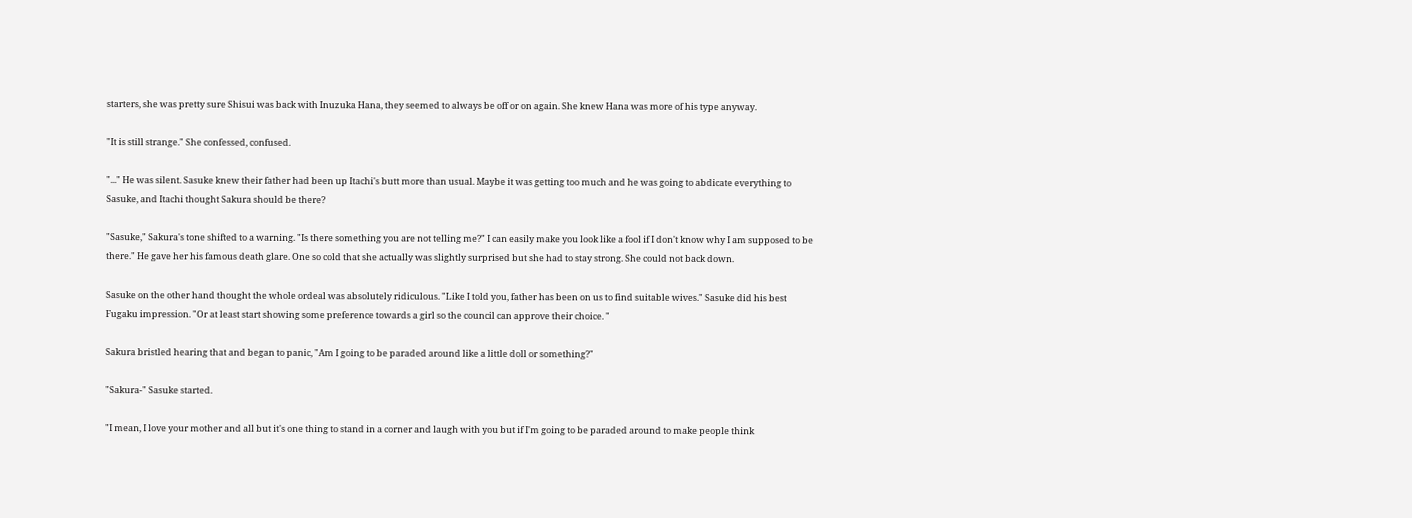starters, she was pretty sure Shisui was back with Inuzuka Hana, they seemed to always be off or on again. She knew Hana was more of his type anyway.

"It is still strange." She confessed, confused.

"..." He was silent. Sasuke knew their father had been up Itachi's butt more than usual. Maybe it was getting too much and he was going to abdicate everything to Sasuke, and Itachi thought Sakura should be there?

"Sasuke," Sakura's tone shifted to a warning. "Is there something you are not telling me?" I can easily make you look like a fool if I don't know why I am supposed to be there." He gave her his famous death glare. One so cold that she actually was slightly surprised but she had to stay strong. She could not back down.

Sasuke on the other hand thought the whole ordeal was absolutely ridiculous. "Like I told you, father has been on us to find suitable wives." Sasuke did his best Fugaku impression. "Or at least start showing some preference towards a girl so the council can approve their choice. "

Sakura bristled hearing that and began to panic, "Am I going to be paraded around like a little doll or something?"

"Sakura-" Sasuke started.

"I mean, I love your mother and all but it's one thing to stand in a corner and laugh with you but if I'm going to be paraded around to make people think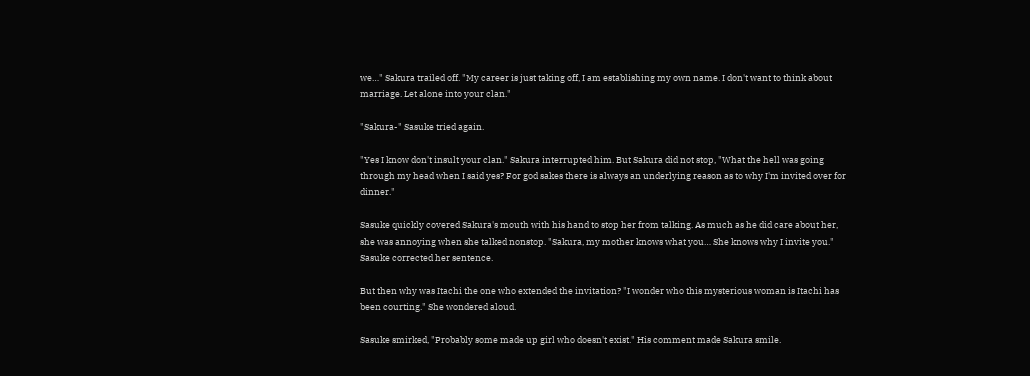we…" Sakura trailed off. "My career is just taking off, I am establishing my own name. I don't want to think about marriage. Let alone into your clan."

"Sakura-" Sasuke tried again.

"Yes I know don't insult your clan." Sakura interrupted him. But Sakura did not stop, "What the hell was going through my head when I said yes? For god sakes there is always an underlying reason as to why I'm invited over for dinner."

Sasuke quickly covered Sakura's mouth with his hand to stop her from talking. As much as he did care about her, she was annoying when she talked nonstop. "Sakura, my mother knows what you… She knows why I invite you." Sasuke corrected her sentence.

But then why was Itachi the one who extended the invitation? "I wonder who this mysterious woman is Itachi has been courting." She wondered aloud.

Sasuke smirked, "Probably some made up girl who doesn't exist." His comment made Sakura smile.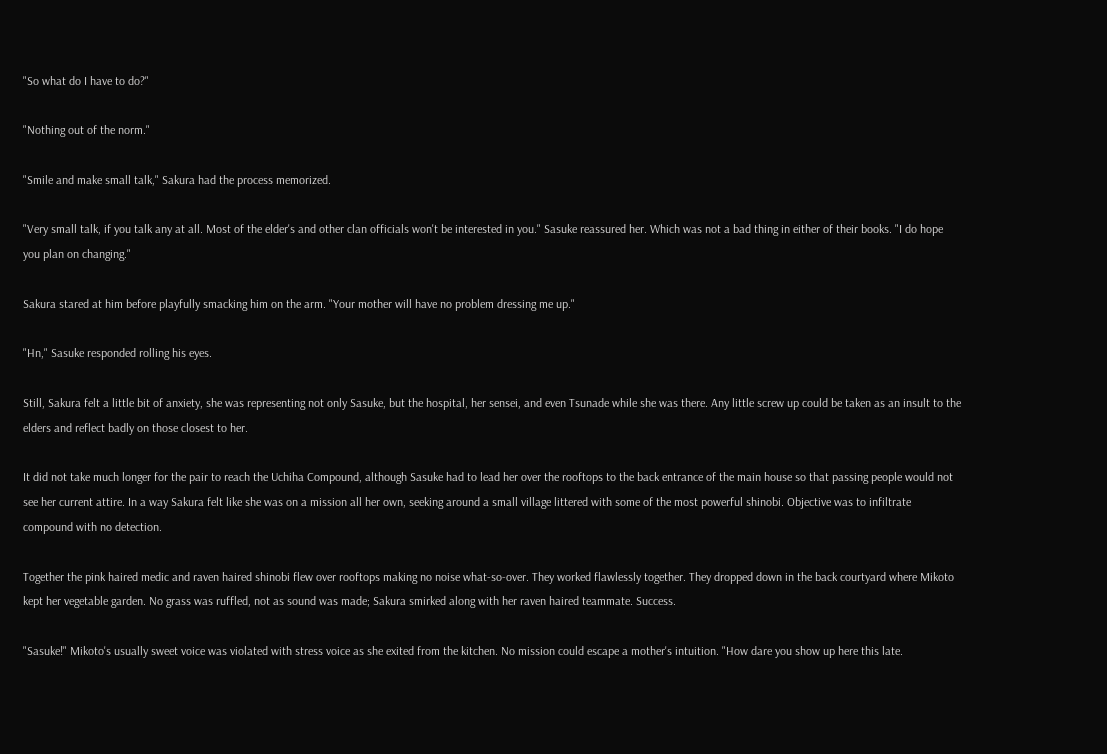"So what do I have to do?"

"Nothing out of the norm."

"Smile and make small talk," Sakura had the process memorized.

"Very small talk, if you talk any at all. Most of the elder's and other clan officials won't be interested in you." Sasuke reassured her. Which was not a bad thing in either of their books. "I do hope you plan on changing."

Sakura stared at him before playfully smacking him on the arm. "Your mother will have no problem dressing me up."

"Hn," Sasuke responded rolling his eyes.

Still, Sakura felt a little bit of anxiety, she was representing not only Sasuke, but the hospital, her sensei, and even Tsunade while she was there. Any little screw up could be taken as an insult to the elders and reflect badly on those closest to her.

It did not take much longer for the pair to reach the Uchiha Compound, although Sasuke had to lead her over the rooftops to the back entrance of the main house so that passing people would not see her current attire. In a way Sakura felt like she was on a mission all her own, seeking around a small village littered with some of the most powerful shinobi. Objective was to infiltrate compound with no detection.

Together the pink haired medic and raven haired shinobi flew over rooftops making no noise what-so-over. They worked flawlessly together. They dropped down in the back courtyard where Mikoto kept her vegetable garden. No grass was ruffled, not as sound was made; Sakura smirked along with her raven haired teammate. Success.

"Sasuke!" Mikoto's usually sweet voice was violated with stress voice as she exited from the kitchen. No mission could escape a mother's intuition. "How dare you show up here this late.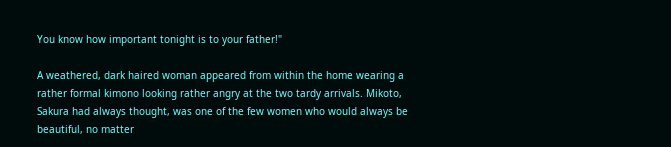You know how important tonight is to your father!"

A weathered, dark haired woman appeared from within the home wearing a rather formal kimono looking rather angry at the two tardy arrivals. Mikoto, Sakura had always thought, was one of the few women who would always be beautiful, no matter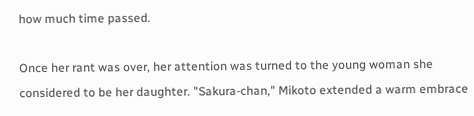how much time passed.

Once her rant was over, her attention was turned to the young woman she considered to be her daughter. "Sakura-chan," Mikoto extended a warm embrace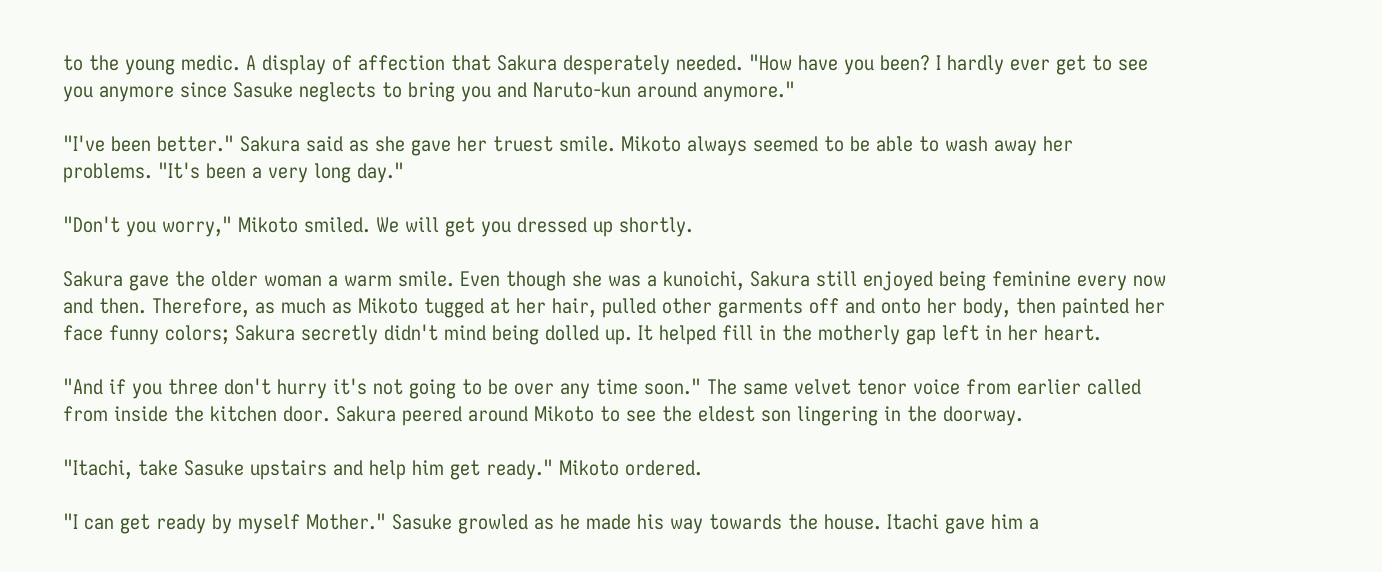to the young medic. A display of affection that Sakura desperately needed. "How have you been? I hardly ever get to see you anymore since Sasuke neglects to bring you and Naruto-kun around anymore."

"I've been better." Sakura said as she gave her truest smile. Mikoto always seemed to be able to wash away her problems. "It's been a very long day."

"Don't you worry," Mikoto smiled. We will get you dressed up shortly.

Sakura gave the older woman a warm smile. Even though she was a kunoichi, Sakura still enjoyed being feminine every now and then. Therefore, as much as Mikoto tugged at her hair, pulled other garments off and onto her body, then painted her face funny colors; Sakura secretly didn't mind being dolled up. It helped fill in the motherly gap left in her heart.

"And if you three don't hurry it's not going to be over any time soon." The same velvet tenor voice from earlier called from inside the kitchen door. Sakura peered around Mikoto to see the eldest son lingering in the doorway.

"Itachi, take Sasuke upstairs and help him get ready." Mikoto ordered.

"I can get ready by myself Mother." Sasuke growled as he made his way towards the house. Itachi gave him a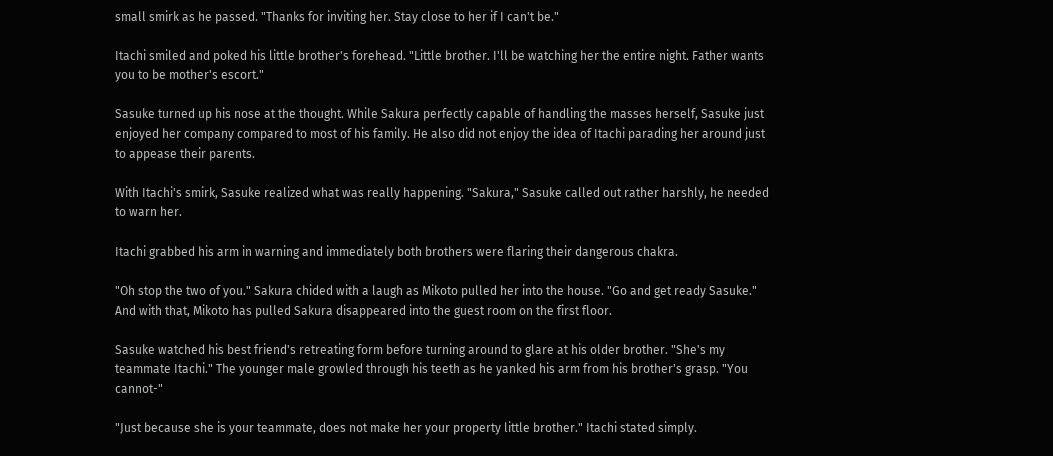small smirk as he passed. "Thanks for inviting her. Stay close to her if I can't be."

Itachi smiled and poked his little brother's forehead. "Little brother. I'll be watching her the entire night. Father wants you to be mother's escort."

Sasuke turned up his nose at the thought. While Sakura perfectly capable of handling the masses herself, Sasuke just enjoyed her company compared to most of his family. He also did not enjoy the idea of Itachi parading her around just to appease their parents.

With Itachi's smirk, Sasuke realized what was really happening. "Sakura," Sasuke called out rather harshly, he needed to warn her.

Itachi grabbed his arm in warning and immediately both brothers were flaring their dangerous chakra.

"Oh stop the two of you." Sakura chided with a laugh as Mikoto pulled her into the house. "Go and get ready Sasuke." And with that, Mikoto has pulled Sakura disappeared into the guest room on the first floor.

Sasuke watched his best friend's retreating form before turning around to glare at his older brother. "She's my teammate Itachi." The younger male growled through his teeth as he yanked his arm from his brother's grasp. "You cannot-"

"Just because she is your teammate, does not make her your property little brother." Itachi stated simply.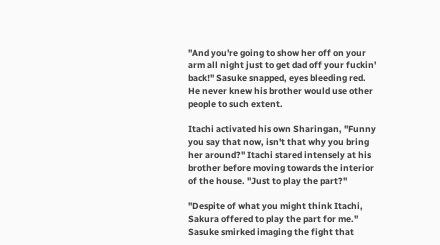"And you're going to show her off on your arm all night just to get dad off your fuckin' back!" Sasuke snapped, eyes bleeding red. He never knew his brother would use other people to such extent.

Itachi activated his own Sharingan, "Funny you say that now, isn't that why you bring her around?" Itachi stared intensely at his brother before moving towards the interior of the house. "Just to play the part?"

"Despite of what you might think Itachi, Sakura offered to play the part for me." Sasuke smirked imaging the fight that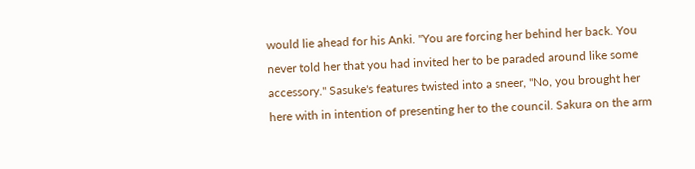would lie ahead for his Anki. "You are forcing her behind her back. You never told her that you had invited her to be paraded around like some accessory." Sasuke's features twisted into a sneer, "No, you brought her here with in intention of presenting her to the council. Sakura on the arm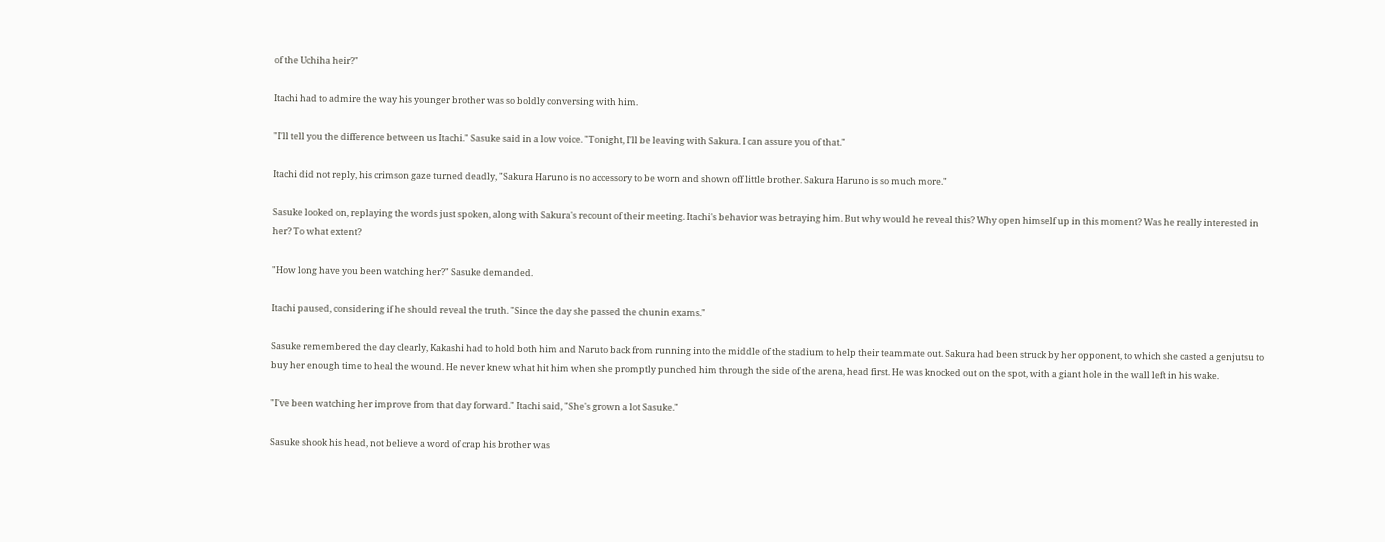of the Uchiha heir?"

Itachi had to admire the way his younger brother was so boldly conversing with him.

"I'll tell you the difference between us Itachi." Sasuke said in a low voice. "Tonight, I'll be leaving with Sakura. I can assure you of that."

Itachi did not reply, his crimson gaze turned deadly, "Sakura Haruno is no accessory to be worn and shown off little brother. Sakura Haruno is so much more."

Sasuke looked on, replaying the words just spoken, along with Sakura's recount of their meeting. Itachi's behavior was betraying him. But why would he reveal this? Why open himself up in this moment? Was he really interested in her? To what extent?

"How long have you been watching her?" Sasuke demanded.

Itachi paused, considering if he should reveal the truth. "Since the day she passed the chunin exams."

Sasuke remembered the day clearly, Kakashi had to hold both him and Naruto back from running into the middle of the stadium to help their teammate out. Sakura had been struck by her opponent, to which she casted a genjutsu to buy her enough time to heal the wound. He never knew what hit him when she promptly punched him through the side of the arena, head first. He was knocked out on the spot, with a giant hole in the wall left in his wake.

"I've been watching her improve from that day forward." Itachi said, "She's grown a lot Sasuke."

Sasuke shook his head, not believe a word of crap his brother was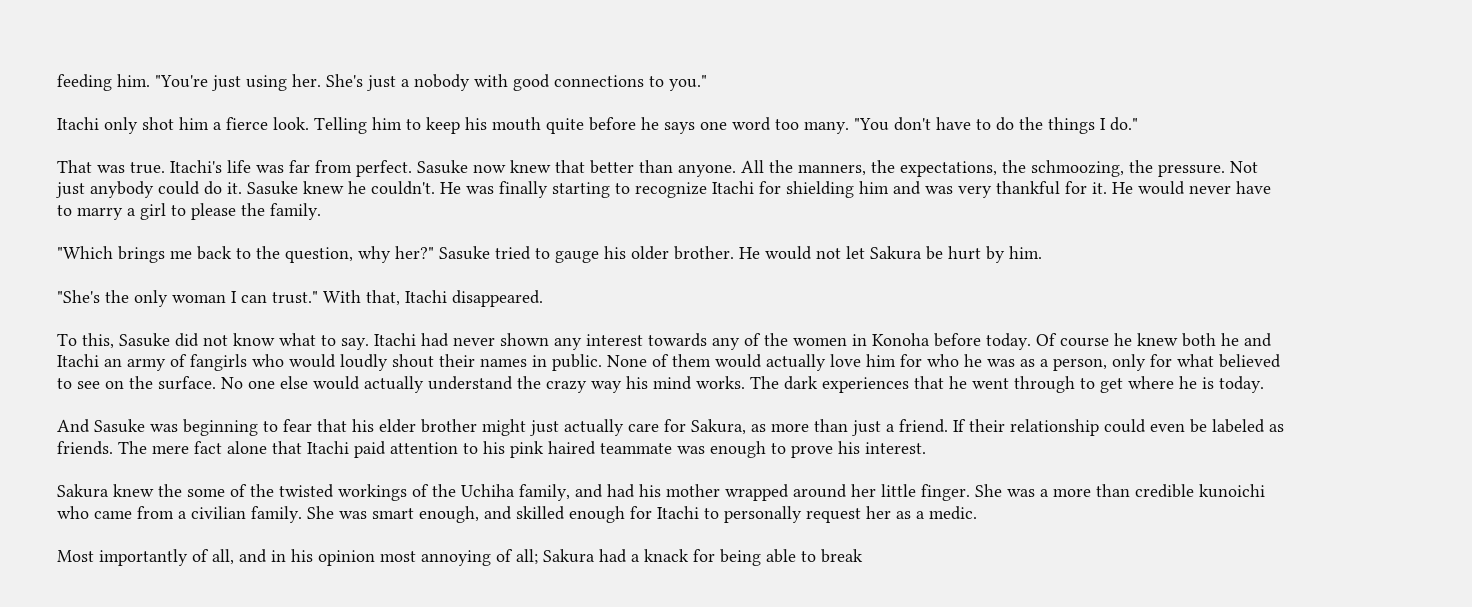feeding him. "You're just using her. She's just a nobody with good connections to you."

Itachi only shot him a fierce look. Telling him to keep his mouth quite before he says one word too many. "You don't have to do the things I do."

That was true. Itachi's life was far from perfect. Sasuke now knew that better than anyone. All the manners, the expectations, the schmoozing, the pressure. Not just anybody could do it. Sasuke knew he couldn't. He was finally starting to recognize Itachi for shielding him and was very thankful for it. He would never have to marry a girl to please the family.

"Which brings me back to the question, why her?" Sasuke tried to gauge his older brother. He would not let Sakura be hurt by him.

"She's the only woman I can trust." With that, Itachi disappeared.

To this, Sasuke did not know what to say. Itachi had never shown any interest towards any of the women in Konoha before today. Of course he knew both he and Itachi an army of fangirls who would loudly shout their names in public. None of them would actually love him for who he was as a person, only for what believed to see on the surface. No one else would actually understand the crazy way his mind works. The dark experiences that he went through to get where he is today.

And Sasuke was beginning to fear that his elder brother might just actually care for Sakura, as more than just a friend. If their relationship could even be labeled as friends. The mere fact alone that Itachi paid attention to his pink haired teammate was enough to prove his interest.

Sakura knew the some of the twisted workings of the Uchiha family, and had his mother wrapped around her little finger. She was a more than credible kunoichi who came from a civilian family. She was smart enough, and skilled enough for Itachi to personally request her as a medic.

Most importantly of all, and in his opinion most annoying of all; Sakura had a knack for being able to break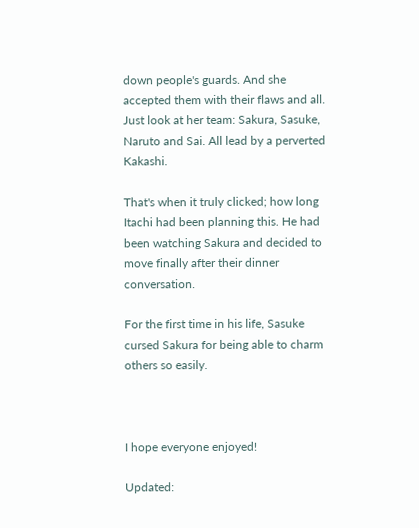down people's guards. And she accepted them with their flaws and all. Just look at her team: Sakura, Sasuke, Naruto and Sai. All lead by a perverted Kakashi.

That's when it truly clicked; how long Itachi had been planning this. He had been watching Sakura and decided to move finally after their dinner conversation.

For the first time in his life, Sasuke cursed Sakura for being able to charm others so easily.



I hope everyone enjoyed!

Updated: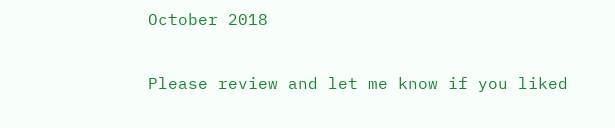October 2018

Please review and let me know if you liked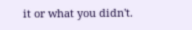it or what you didn't.